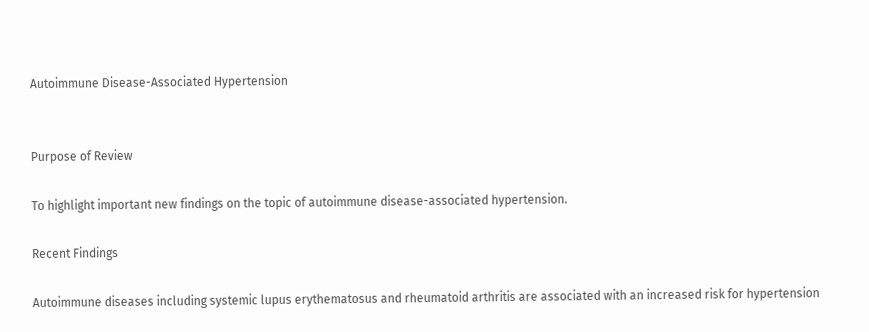Autoimmune Disease-Associated Hypertension


Purpose of Review

To highlight important new findings on the topic of autoimmune disease-associated hypertension.

Recent Findings

Autoimmune diseases including systemic lupus erythematosus and rheumatoid arthritis are associated with an increased risk for hypertension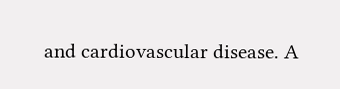and cardiovascular disease. A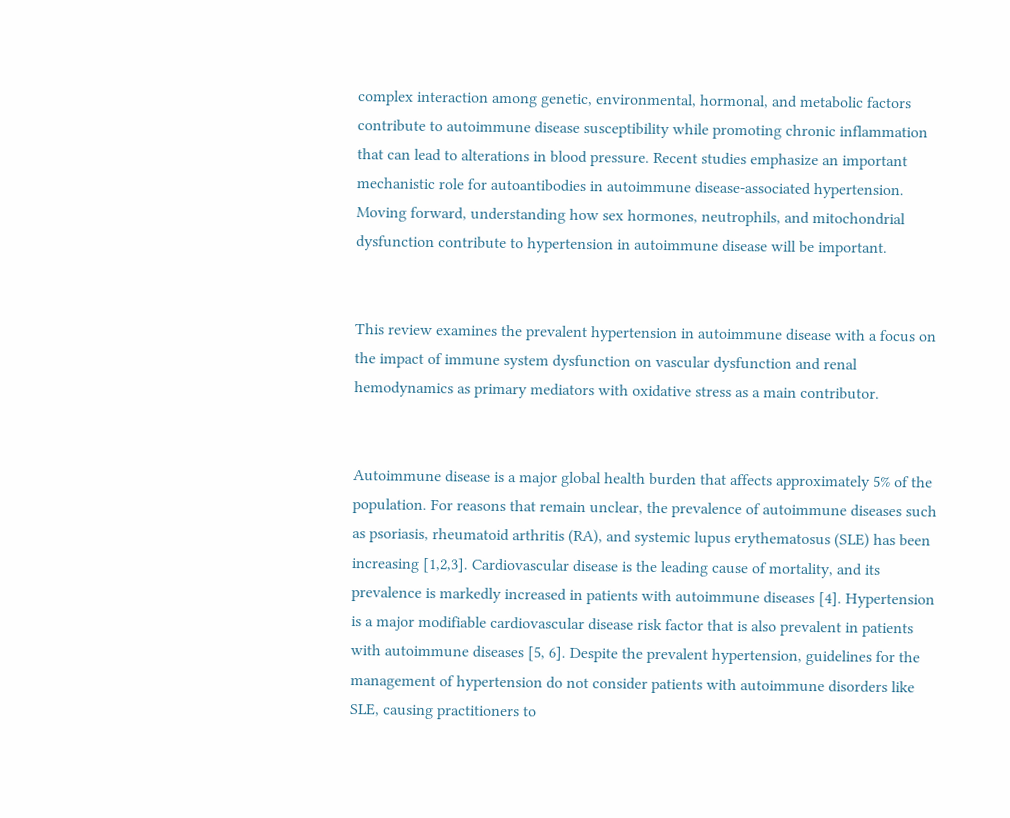complex interaction among genetic, environmental, hormonal, and metabolic factors contribute to autoimmune disease susceptibility while promoting chronic inflammation that can lead to alterations in blood pressure. Recent studies emphasize an important mechanistic role for autoantibodies in autoimmune disease-associated hypertension. Moving forward, understanding how sex hormones, neutrophils, and mitochondrial dysfunction contribute to hypertension in autoimmune disease will be important.


This review examines the prevalent hypertension in autoimmune disease with a focus on the impact of immune system dysfunction on vascular dysfunction and renal hemodynamics as primary mediators with oxidative stress as a main contributor.


Autoimmune disease is a major global health burden that affects approximately 5% of the population. For reasons that remain unclear, the prevalence of autoimmune diseases such as psoriasis, rheumatoid arthritis (RA), and systemic lupus erythematosus (SLE) has been increasing [1,2,3]. Cardiovascular disease is the leading cause of mortality, and its prevalence is markedly increased in patients with autoimmune diseases [4]. Hypertension is a major modifiable cardiovascular disease risk factor that is also prevalent in patients with autoimmune diseases [5, 6]. Despite the prevalent hypertension, guidelines for the management of hypertension do not consider patients with autoimmune disorders like SLE, causing practitioners to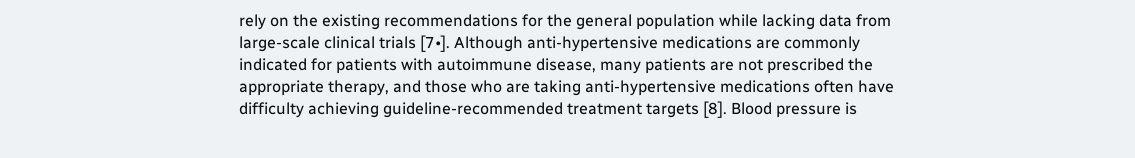rely on the existing recommendations for the general population while lacking data from large-scale clinical trials [7•]. Although anti-hypertensive medications are commonly indicated for patients with autoimmune disease, many patients are not prescribed the appropriate therapy, and those who are taking anti-hypertensive medications often have difficulty achieving guideline-recommended treatment targets [8]. Blood pressure is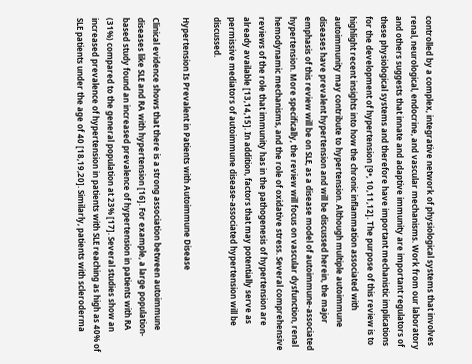controlled by a complex, integrative network of physiological systems that involves renal, neurological, endocrine, and vascular mechanisms. Work from our laboratory and others suggests that innate and adaptive immunity are important regulators of these physiological systems and therefore have important mechanistic implications for the development of hypertension [9•, 10,11,12]. The purpose of this review is to highlight recent insights into how the chronic inflammation associated with autoimmunity may contribute to hypertension. Although multiple autoimmune diseases have prevalent hypertension and will be discussed herein, the major emphasis of this review will be on SLE, as a disease model of autoimmune-associated hypertension. More specifically, the review will focus on vascular dysfunction, renal hemodynamic mechanisms, and the role of oxidative stress. Several comprehensive reviews of the role that immunity has in the pathogenesis of hypertension are already available [13,14,15]. In addition, factors that may potentially serve as permissive mediators of autoimmune disease-associated hypertension will be discussed.

Hypertension Is Prevalent in Patients with Autoimmune Disease

Clinical evidence shows that there is a strong association between autoimmune diseases like SLE and RA with hypertension [16]. For example, a large population-based study found an increased prevalence of hypertension in patients with RA (31%) compared to the general population at 23% [17]. Several studies show an increased prevalence of hypertension in patients with SLE reaching as high as 40% of SLE patients under the age of 40 [18,19,20]. Similarly, patients with scleroderma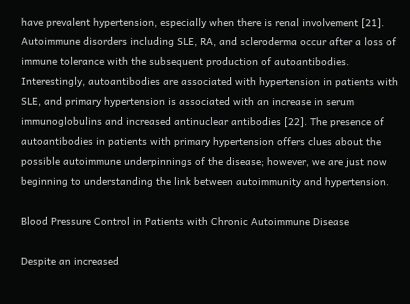have prevalent hypertension, especially when there is renal involvement [21]. Autoimmune disorders including SLE, RA, and scleroderma occur after a loss of immune tolerance with the subsequent production of autoantibodies. Interestingly, autoantibodies are associated with hypertension in patients with SLE, and primary hypertension is associated with an increase in serum immunoglobulins and increased antinuclear antibodies [22]. The presence of autoantibodies in patients with primary hypertension offers clues about the possible autoimmune underpinnings of the disease; however, we are just now beginning to understanding the link between autoimmunity and hypertension.

Blood Pressure Control in Patients with Chronic Autoimmune Disease

Despite an increased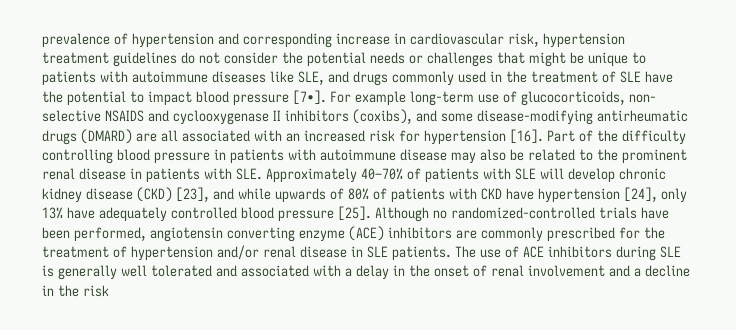prevalence of hypertension and corresponding increase in cardiovascular risk, hypertension treatment guidelines do not consider the potential needs or challenges that might be unique to patients with autoimmune diseases like SLE, and drugs commonly used in the treatment of SLE have the potential to impact blood pressure [7•]. For example long-term use of glucocorticoids, non-selective NSAIDS and cyclooxygenase II inhibitors (coxibs), and some disease-modifying antirheumatic drugs (DMARD) are all associated with an increased risk for hypertension [16]. Part of the difficulty controlling blood pressure in patients with autoimmune disease may also be related to the prominent renal disease in patients with SLE. Approximately 40–70% of patients with SLE will develop chronic kidney disease (CKD) [23], and while upwards of 80% of patients with CKD have hypertension [24], only 13% have adequately controlled blood pressure [25]. Although no randomized-controlled trials have been performed, angiotensin converting enzyme (ACE) inhibitors are commonly prescribed for the treatment of hypertension and/or renal disease in SLE patients. The use of ACE inhibitors during SLE is generally well tolerated and associated with a delay in the onset of renal involvement and a decline in the risk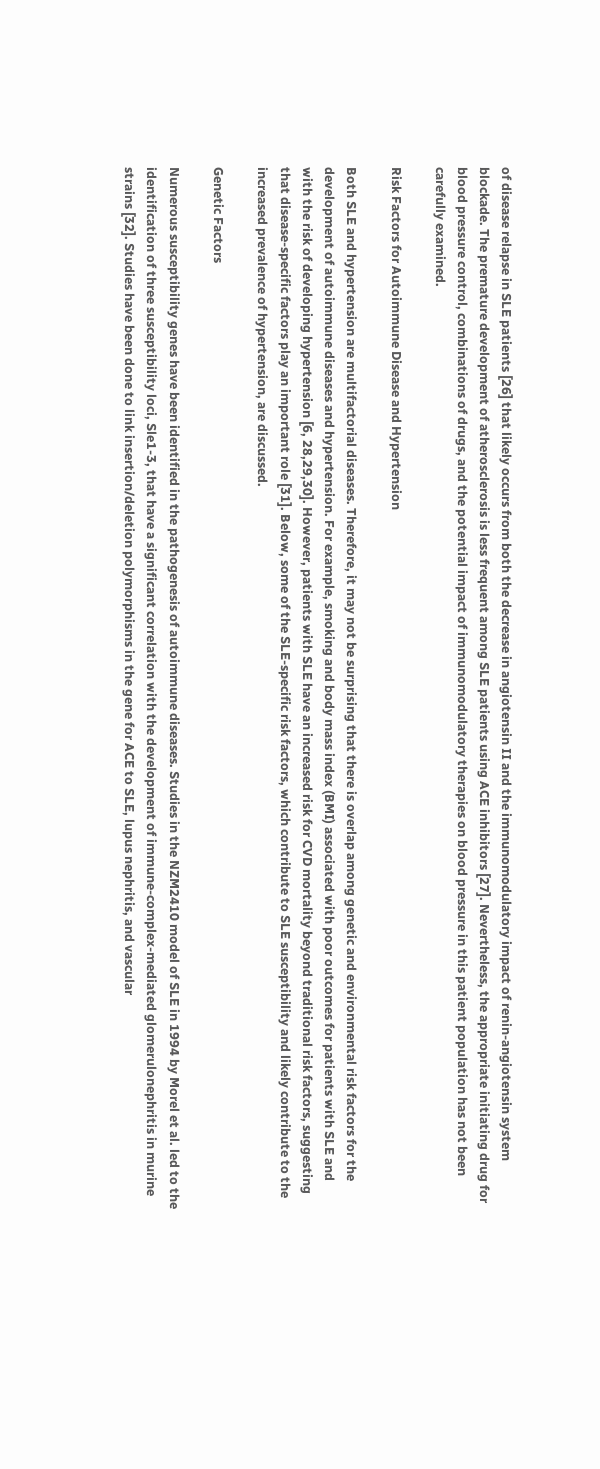of disease relapse in SLE patients [26] that likely occurs from both the decrease in angiotensin II and the immunomodulatory impact of renin-angiotensin system blockade. The premature development of atherosclerosis is less frequent among SLE patients using ACE inhibitors [27]. Nevertheless, the appropriate initiating drug for blood pressure control, combinations of drugs, and the potential impact of immunomodulatory therapies on blood pressure in this patient population has not been carefully examined.

Risk Factors for Autoimmune Disease and Hypertension

Both SLE and hypertension are multifactorial diseases. Therefore, it may not be surprising that there is overlap among genetic and environmental risk factors for the development of autoimmune diseases and hypertension. For example, smoking and body mass index (BMI) associated with poor outcomes for patients with SLE and with the risk of developing hypertension [6, 28,29,30]. However, patients with SLE have an increased risk for CVD mortality beyond traditional risk factors, suggesting that disease-specific factors play an important role [31]. Below, some of the SLE-specific risk factors, which contribute to SLE susceptibility and likely contribute to the increased prevalence of hypertension, are discussed.

Genetic Factors

Numerous susceptibility genes have been identified in the pathogenesis of autoimmune diseases. Studies in the NZM2410 model of SLE in 1994 by Morel et al. led to the identification of three susceptibility loci, Sle1-3, that have a significant correlation with the development of immune-complex-mediated glomerulonephritis in murine strains [32]. Studies have been done to link insertion/deletion polymorphisms in the gene for ACE to SLE, lupus nephritis, and vascular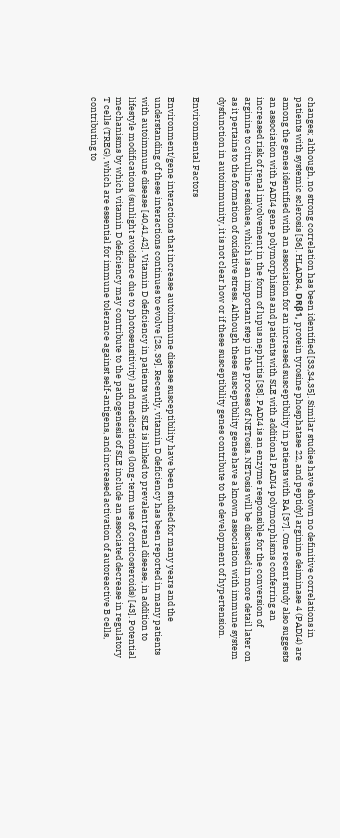changes; although, no strong correlation has been identified [33,34,35]. Similar studies have shown no definitive correlations in patients with systemic sclerosis [36]. HLADR4, DRβ1, protein tyrosine phosphatase 22, and peptidyl arginine deiminase 4 (PADI4) are among the genes identified with an association for an increased susceptibility in patients with RA [37]. One recent study also suggests an association with PADI4 gene polymorphisms and patients with SLE with additional PADI4 polymorphisms conferring an increased risk of renal involvement in the form of lupus nephritis [38]. PADI4 is an enzyme responsible for the conversion of arginine to citrulline residues, which is an important step in the process of NETosis. NETosis will be discussed in more detail later on as it pertains to the formation of oxidative stress. Although these susceptibility genes have a known association with immune system dysfunction in autoimmunity, it is not clear how or if these susceptibility genes contribute to the development of hypertension.

Environmental Factors

Environment/gene interactions that increase autoimmune disease susceptibility have been studied for many years and the understanding of these interactions continues to evolve [28, 39]. Recently, vitamin D deficiency has been reported in many patients with autoimmune disease [40,41,42]. Vitamin D deficiency in patients with SLE is linked to prevalent renal disease, in addition to lifestyle modifications (sunlight avoidance due to photosensitivity) and medications (long-term use of corticosteroids) [43]. Potential mechanisms by which vitamin D deficiency may contribute to the pathogenesis of SLE include an associated decrease in regulatory T cells (TREG), which are essential for immune tolerance against self-antigens, and increased activation of autoreactive B cells, contributing to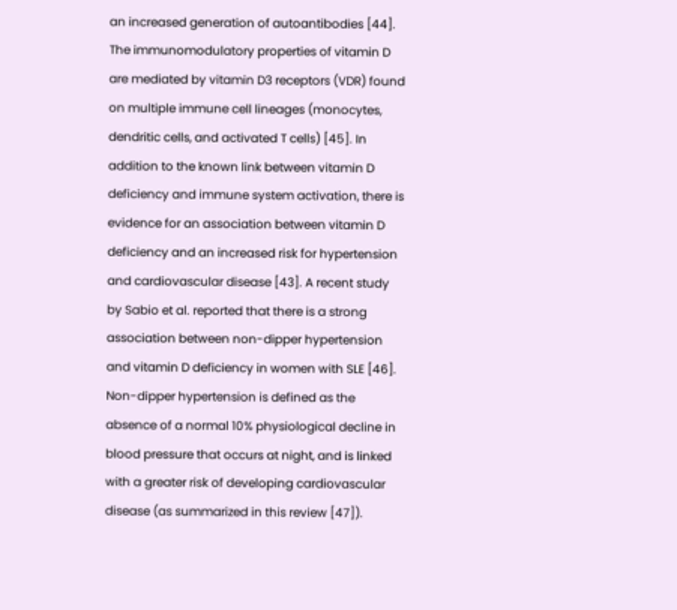an increased generation of autoantibodies [44]. The immunomodulatory properties of vitamin D are mediated by vitamin D3 receptors (VDR) found on multiple immune cell lineages (monocytes, dendritic cells, and activated T cells) [45]. In addition to the known link between vitamin D deficiency and immune system activation, there is evidence for an association between vitamin D deficiency and an increased risk for hypertension and cardiovascular disease [43]. A recent study by Sabio et al. reported that there is a strong association between non-dipper hypertension and vitamin D deficiency in women with SLE [46]. Non-dipper hypertension is defined as the absence of a normal 10% physiological decline in blood pressure that occurs at night, and is linked with a greater risk of developing cardiovascular disease (as summarized in this review [47]).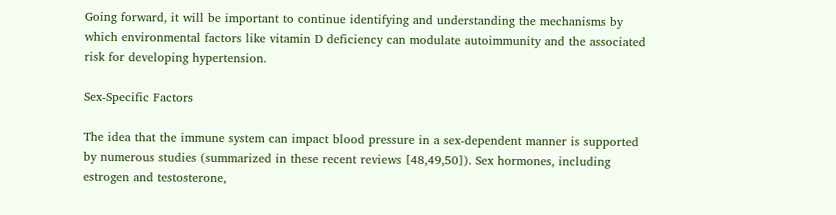Going forward, it will be important to continue identifying and understanding the mechanisms by which environmental factors like vitamin D deficiency can modulate autoimmunity and the associated risk for developing hypertension.

Sex-Specific Factors

The idea that the immune system can impact blood pressure in a sex-dependent manner is supported by numerous studies (summarized in these recent reviews [48,49,50]). Sex hormones, including estrogen and testosterone,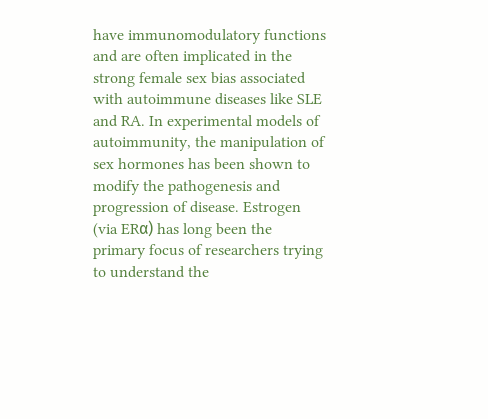have immunomodulatory functions and are often implicated in the strong female sex bias associated with autoimmune diseases like SLE and RA. In experimental models of autoimmunity, the manipulation of sex hormones has been shown to modify the pathogenesis and progression of disease. Estrogen (via ERα) has long been the primary focus of researchers trying to understand the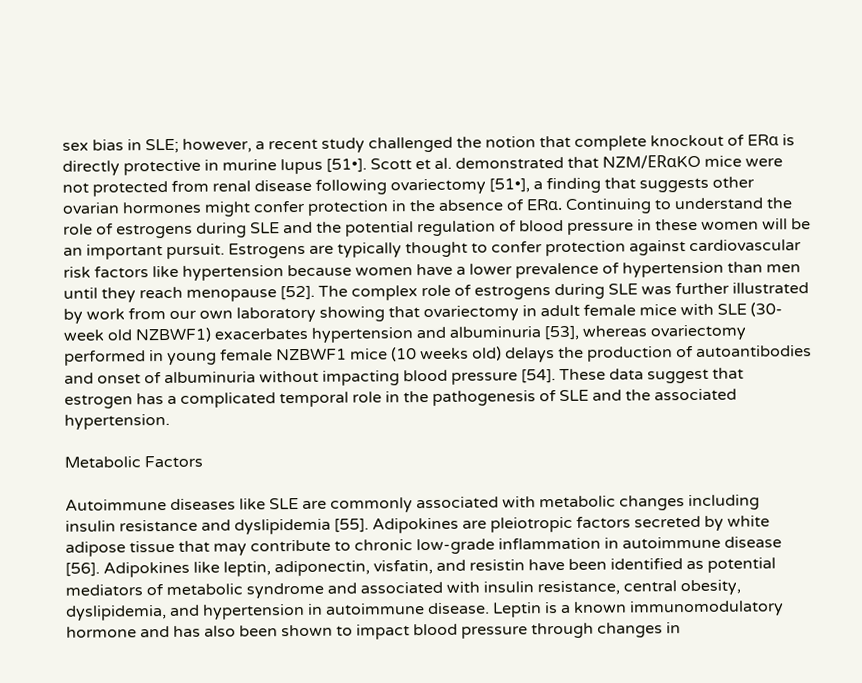sex bias in SLE; however, a recent study challenged the notion that complete knockout of ERα is directly protective in murine lupus [51•]. Scott et al. demonstrated that NZM/ERαKO mice were not protected from renal disease following ovariectomy [51•], a finding that suggests other ovarian hormones might confer protection in the absence of ERα. Continuing to understand the role of estrogens during SLE and the potential regulation of blood pressure in these women will be an important pursuit. Estrogens are typically thought to confer protection against cardiovascular risk factors like hypertension because women have a lower prevalence of hypertension than men until they reach menopause [52]. The complex role of estrogens during SLE was further illustrated by work from our own laboratory showing that ovariectomy in adult female mice with SLE (30-week old NZBWF1) exacerbates hypertension and albuminuria [53], whereas ovariectomy performed in young female NZBWF1 mice (10 weeks old) delays the production of autoantibodies and onset of albuminuria without impacting blood pressure [54]. These data suggest that estrogen has a complicated temporal role in the pathogenesis of SLE and the associated hypertension.

Metabolic Factors

Autoimmune diseases like SLE are commonly associated with metabolic changes including insulin resistance and dyslipidemia [55]. Adipokines are pleiotropic factors secreted by white adipose tissue that may contribute to chronic low-grade inflammation in autoimmune disease [56]. Adipokines like leptin, adiponectin, visfatin, and resistin have been identified as potential mediators of metabolic syndrome and associated with insulin resistance, central obesity, dyslipidemia, and hypertension in autoimmune disease. Leptin is a known immunomodulatory hormone and has also been shown to impact blood pressure through changes in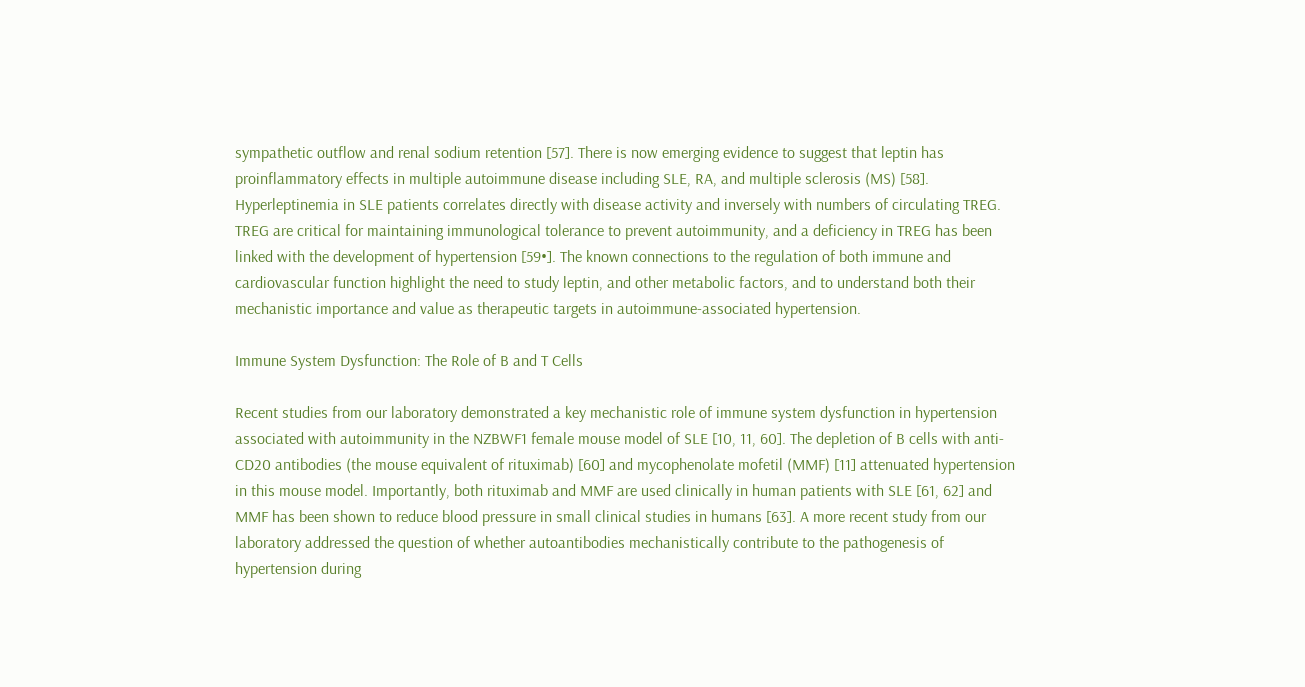sympathetic outflow and renal sodium retention [57]. There is now emerging evidence to suggest that leptin has proinflammatory effects in multiple autoimmune disease including SLE, RA, and multiple sclerosis (MS) [58]. Hyperleptinemia in SLE patients correlates directly with disease activity and inversely with numbers of circulating TREG. TREG are critical for maintaining immunological tolerance to prevent autoimmunity, and a deficiency in TREG has been linked with the development of hypertension [59•]. The known connections to the regulation of both immune and cardiovascular function highlight the need to study leptin, and other metabolic factors, and to understand both their mechanistic importance and value as therapeutic targets in autoimmune-associated hypertension.

Immune System Dysfunction: The Role of B and T Cells

Recent studies from our laboratory demonstrated a key mechanistic role of immune system dysfunction in hypertension associated with autoimmunity in the NZBWF1 female mouse model of SLE [10, 11, 60]. The depletion of B cells with anti-CD20 antibodies (the mouse equivalent of rituximab) [60] and mycophenolate mofetil (MMF) [11] attenuated hypertension in this mouse model. Importantly, both rituximab and MMF are used clinically in human patients with SLE [61, 62] and MMF has been shown to reduce blood pressure in small clinical studies in humans [63]. A more recent study from our laboratory addressed the question of whether autoantibodies mechanistically contribute to the pathogenesis of hypertension during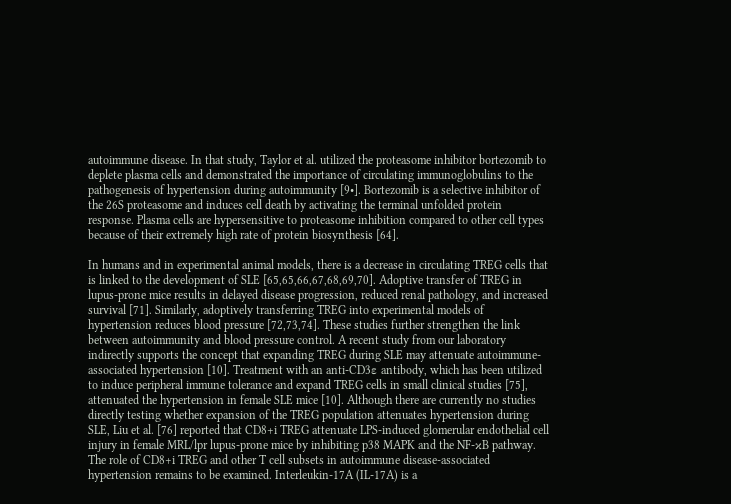autoimmune disease. In that study, Taylor et al. utilized the proteasome inhibitor bortezomib to deplete plasma cells and demonstrated the importance of circulating immunoglobulins to the pathogenesis of hypertension during autoimmunity [9•]. Bortezomib is a selective inhibitor of the 26S proteasome and induces cell death by activating the terminal unfolded protein response. Plasma cells are hypersensitive to proteasome inhibition compared to other cell types because of their extremely high rate of protein biosynthesis [64].

In humans and in experimental animal models, there is a decrease in circulating TREG cells that is linked to the development of SLE [65,65,66,67,68,69,70]. Adoptive transfer of TREG in lupus-prone mice results in delayed disease progression, reduced renal pathology, and increased survival [71]. Similarly, adoptively transferring TREG into experimental models of hypertension reduces blood pressure [72,73,74]. These studies further strengthen the link between autoimmunity and blood pressure control. A recent study from our laboratory indirectly supports the concept that expanding TREG during SLE may attenuate autoimmune-associated hypertension [10]. Treatment with an anti-CD3ε antibody, which has been utilized to induce peripheral immune tolerance and expand TREG cells in small clinical studies [75], attenuated the hypertension in female SLE mice [10]. Although there are currently no studies directly testing whether expansion of the TREG population attenuates hypertension during SLE, Liu et al. [76] reported that CD8+i TREG attenuate LPS-induced glomerular endothelial cell injury in female MRL/lpr lupus-prone mice by inhibiting p38 MAPK and the NF-κB pathway. The role of CD8+i TREG and other T cell subsets in autoimmune disease-associated hypertension remains to be examined. Interleukin-17A (IL-17A) is a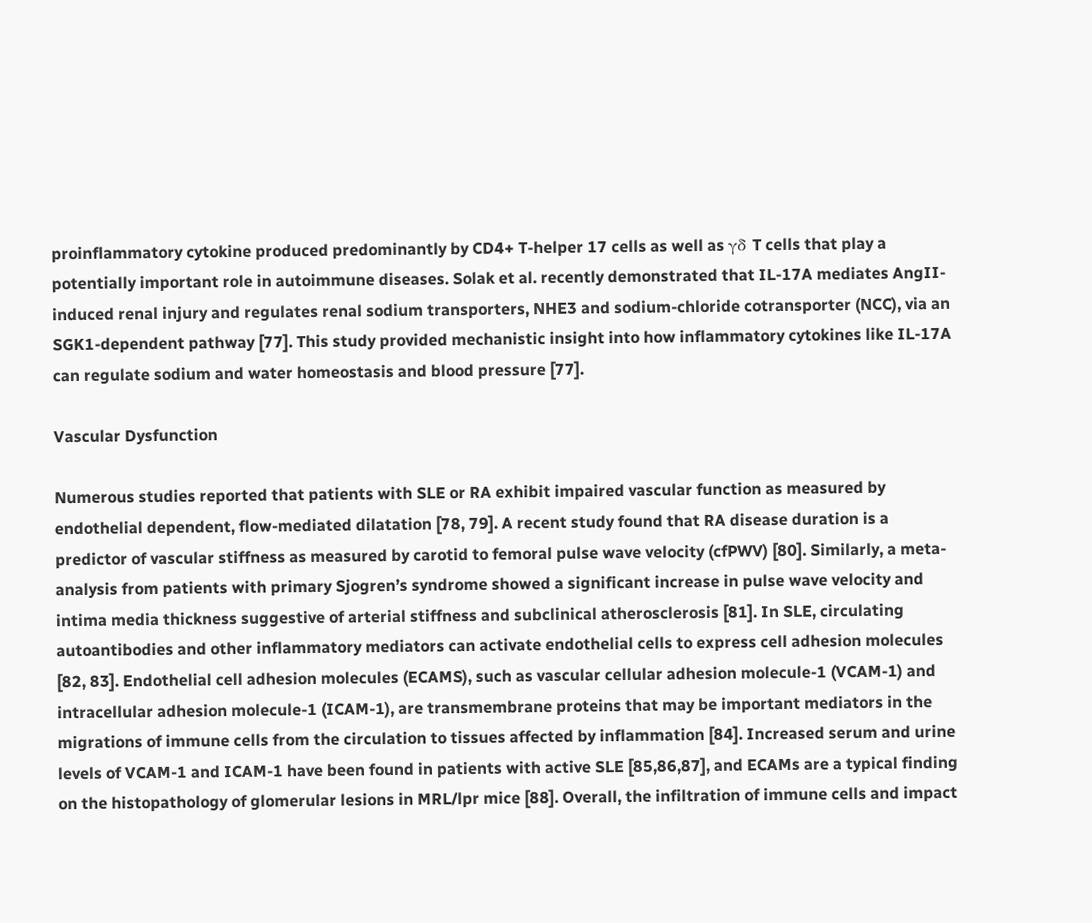proinflammatory cytokine produced predominantly by CD4+ T-helper 17 cells as well as γδ T cells that play a potentially important role in autoimmune diseases. Solak et al. recently demonstrated that IL-17A mediates AngII-induced renal injury and regulates renal sodium transporters, NHE3 and sodium-chloride cotransporter (NCC), via an SGK1-dependent pathway [77]. This study provided mechanistic insight into how inflammatory cytokines like IL-17A can regulate sodium and water homeostasis and blood pressure [77].

Vascular Dysfunction

Numerous studies reported that patients with SLE or RA exhibit impaired vascular function as measured by endothelial dependent, flow-mediated dilatation [78, 79]. A recent study found that RA disease duration is a predictor of vascular stiffness as measured by carotid to femoral pulse wave velocity (cfPWV) [80]. Similarly, a meta-analysis from patients with primary Sjogren’s syndrome showed a significant increase in pulse wave velocity and intima media thickness suggestive of arterial stiffness and subclinical atherosclerosis [81]. In SLE, circulating autoantibodies and other inflammatory mediators can activate endothelial cells to express cell adhesion molecules [82, 83]. Endothelial cell adhesion molecules (ECAMS), such as vascular cellular adhesion molecule-1 (VCAM-1) and intracellular adhesion molecule-1 (ICAM-1), are transmembrane proteins that may be important mediators in the migrations of immune cells from the circulation to tissues affected by inflammation [84]. Increased serum and urine levels of VCAM-1 and ICAM-1 have been found in patients with active SLE [85,86,87], and ECAMs are a typical finding on the histopathology of glomerular lesions in MRL/lpr mice [88]. Overall, the infiltration of immune cells and impact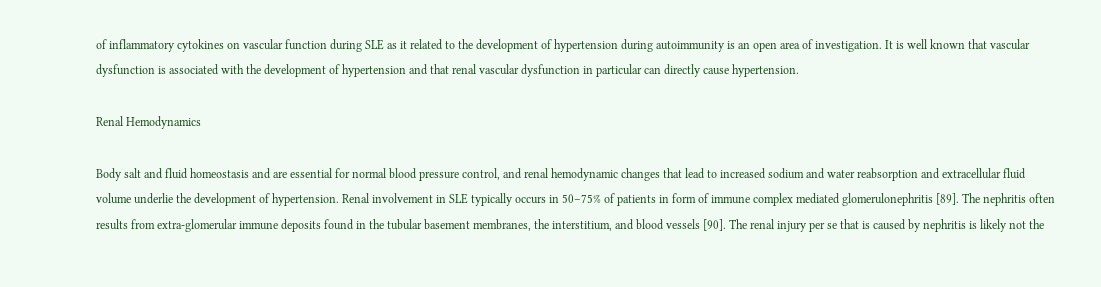of inflammatory cytokines on vascular function during SLE as it related to the development of hypertension during autoimmunity is an open area of investigation. It is well known that vascular dysfunction is associated with the development of hypertension and that renal vascular dysfunction in particular can directly cause hypertension.

Renal Hemodynamics

Body salt and fluid homeostasis and are essential for normal blood pressure control, and renal hemodynamic changes that lead to increased sodium and water reabsorption and extracellular fluid volume underlie the development of hypertension. Renal involvement in SLE typically occurs in 50–75% of patients in form of immune complex mediated glomerulonephritis [89]. The nephritis often results from extra-glomerular immune deposits found in the tubular basement membranes, the interstitium, and blood vessels [90]. The renal injury per se that is caused by nephritis is likely not the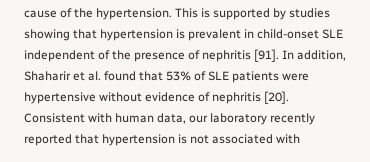cause of the hypertension. This is supported by studies showing that hypertension is prevalent in child-onset SLE independent of the presence of nephritis [91]. In addition, Shaharir et al. found that 53% of SLE patients were hypertensive without evidence of nephritis [20]. Consistent with human data, our laboratory recently reported that hypertension is not associated with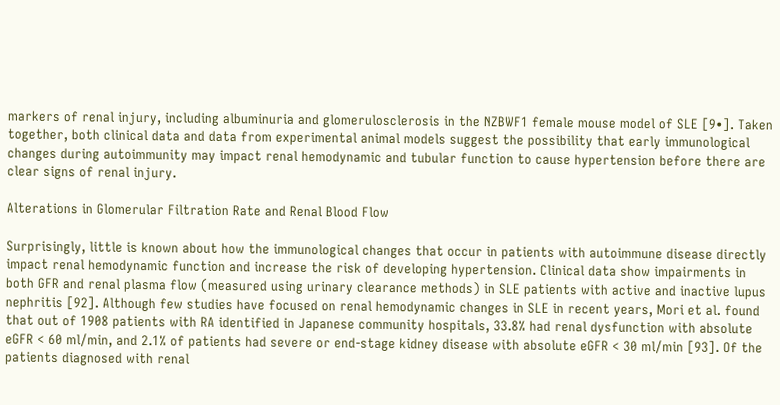markers of renal injury, including albuminuria and glomerulosclerosis in the NZBWF1 female mouse model of SLE [9•]. Taken together, both clinical data and data from experimental animal models suggest the possibility that early immunological changes during autoimmunity may impact renal hemodynamic and tubular function to cause hypertension before there are clear signs of renal injury.

Alterations in Glomerular Filtration Rate and Renal Blood Flow

Surprisingly, little is known about how the immunological changes that occur in patients with autoimmune disease directly impact renal hemodynamic function and increase the risk of developing hypertension. Clinical data show impairments in both GFR and renal plasma flow (measured using urinary clearance methods) in SLE patients with active and inactive lupus nephritis [92]. Although few studies have focused on renal hemodynamic changes in SLE in recent years, Mori et al. found that out of 1908 patients with RA identified in Japanese community hospitals, 33.8% had renal dysfunction with absolute eGFR < 60 ml/min, and 2.1% of patients had severe or end-stage kidney disease with absolute eGFR < 30 ml/min [93]. Of the patients diagnosed with renal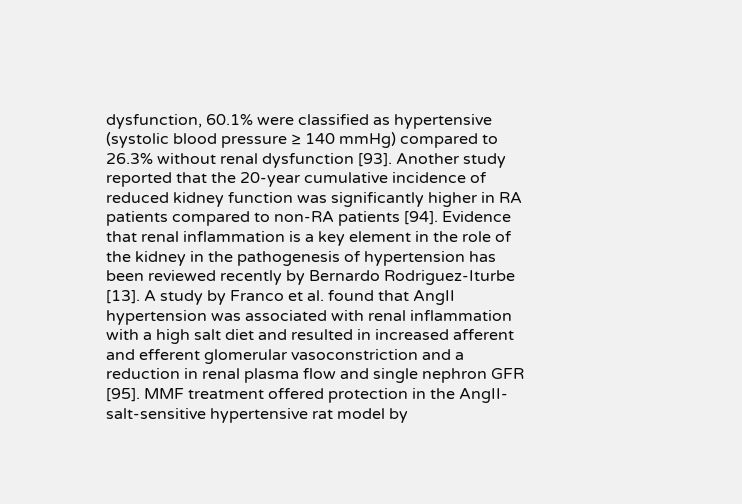dysfunction, 60.1% were classified as hypertensive (systolic blood pressure ≥ 140 mmHg) compared to 26.3% without renal dysfunction [93]. Another study reported that the 20-year cumulative incidence of reduced kidney function was significantly higher in RA patients compared to non-RA patients [94]. Evidence that renal inflammation is a key element in the role of the kidney in the pathogenesis of hypertension has been reviewed recently by Bernardo Rodriguez-Iturbe [13]. A study by Franco et al. found that AngII hypertension was associated with renal inflammation with a high salt diet and resulted in increased afferent and efferent glomerular vasoconstriction and a reduction in renal plasma flow and single nephron GFR [95]. MMF treatment offered protection in the AngII-salt-sensitive hypertensive rat model by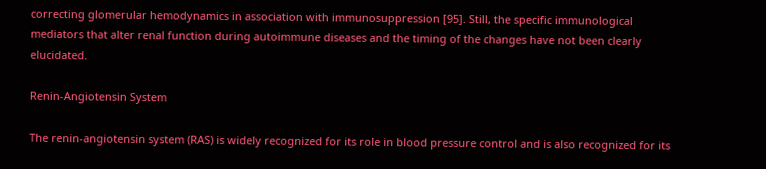correcting glomerular hemodynamics in association with immunosuppression [95]. Still, the specific immunological mediators that alter renal function during autoimmune diseases and the timing of the changes have not been clearly elucidated.

Renin-Angiotensin System

The renin-angiotensin system (RAS) is widely recognized for its role in blood pressure control and is also recognized for its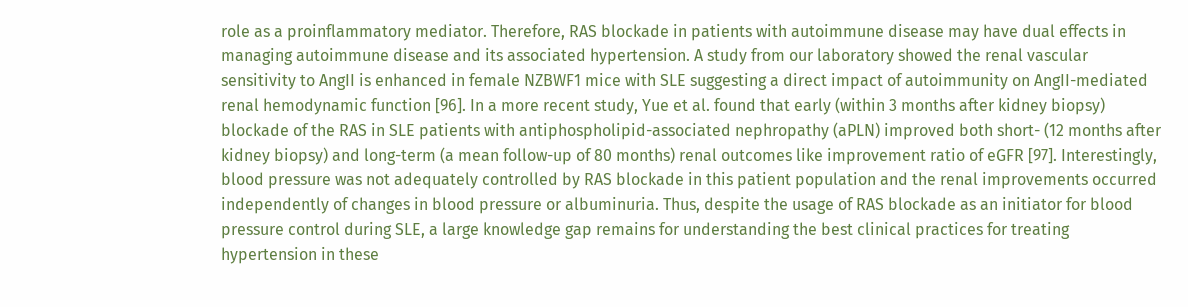role as a proinflammatory mediator. Therefore, RAS blockade in patients with autoimmune disease may have dual effects in managing autoimmune disease and its associated hypertension. A study from our laboratory showed the renal vascular sensitivity to AngII is enhanced in female NZBWF1 mice with SLE suggesting a direct impact of autoimmunity on AngII-mediated renal hemodynamic function [96]. In a more recent study, Yue et al. found that early (within 3 months after kidney biopsy) blockade of the RAS in SLE patients with antiphospholipid-associated nephropathy (aPLN) improved both short- (12 months after kidney biopsy) and long-term (a mean follow-up of 80 months) renal outcomes like improvement ratio of eGFR [97]. Interestingly, blood pressure was not adequately controlled by RAS blockade in this patient population and the renal improvements occurred independently of changes in blood pressure or albuminuria. Thus, despite the usage of RAS blockade as an initiator for blood pressure control during SLE, a large knowledge gap remains for understanding the best clinical practices for treating hypertension in these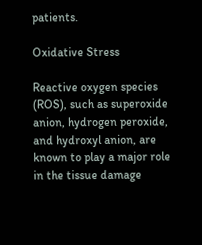patients.

Oxidative Stress

Reactive oxygen species (ROS), such as superoxide anion, hydrogen peroxide, and hydroxyl anion, are known to play a major role in the tissue damage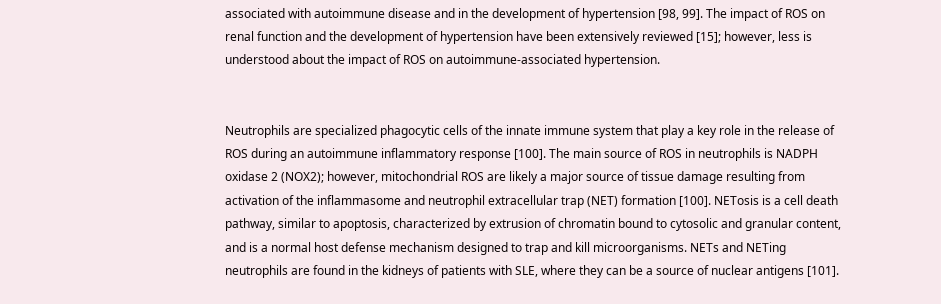associated with autoimmune disease and in the development of hypertension [98, 99]. The impact of ROS on renal function and the development of hypertension have been extensively reviewed [15]; however, less is understood about the impact of ROS on autoimmune-associated hypertension.


Neutrophils are specialized phagocytic cells of the innate immune system that play a key role in the release of ROS during an autoimmune inflammatory response [100]. The main source of ROS in neutrophils is NADPH oxidase 2 (NOX2); however, mitochondrial ROS are likely a major source of tissue damage resulting from activation of the inflammasome and neutrophil extracellular trap (NET) formation [100]. NETosis is a cell death pathway, similar to apoptosis, characterized by extrusion of chromatin bound to cytosolic and granular content, and is a normal host defense mechanism designed to trap and kill microorganisms. NETs and NETing neutrophils are found in the kidneys of patients with SLE, where they can be a source of nuclear antigens [101].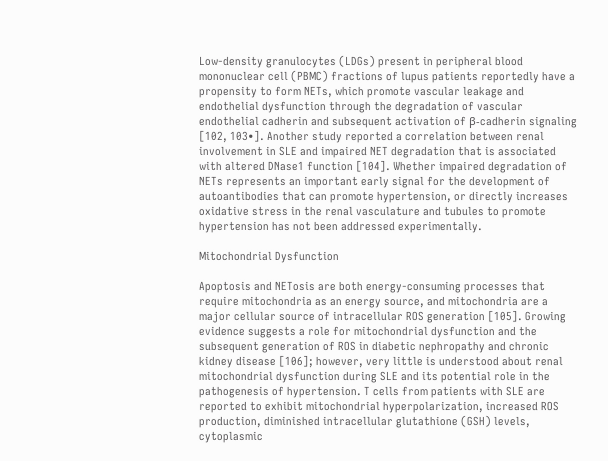Low-density granulocytes (LDGs) present in peripheral blood mononuclear cell (PBMC) fractions of lupus patients reportedly have a propensity to form NETs, which promote vascular leakage and endothelial dysfunction through the degradation of vascular endothelial cadherin and subsequent activation of β-cadherin signaling [102, 103•]. Another study reported a correlation between renal involvement in SLE and impaired NET degradation that is associated with altered DNase1 function [104]. Whether impaired degradation of NETs represents an important early signal for the development of autoantibodies that can promote hypertension, or directly increases oxidative stress in the renal vasculature and tubules to promote hypertension has not been addressed experimentally.

Mitochondrial Dysfunction

Apoptosis and NETosis are both energy-consuming processes that require mitochondria as an energy source, and mitochondria are a major cellular source of intracellular ROS generation [105]. Growing evidence suggests a role for mitochondrial dysfunction and the subsequent generation of ROS in diabetic nephropathy and chronic kidney disease [106]; however, very little is understood about renal mitochondrial dysfunction during SLE and its potential role in the pathogenesis of hypertension. T cells from patients with SLE are reported to exhibit mitochondrial hyperpolarization, increased ROS production, diminished intracellular glutathione (GSH) levels, cytoplasmic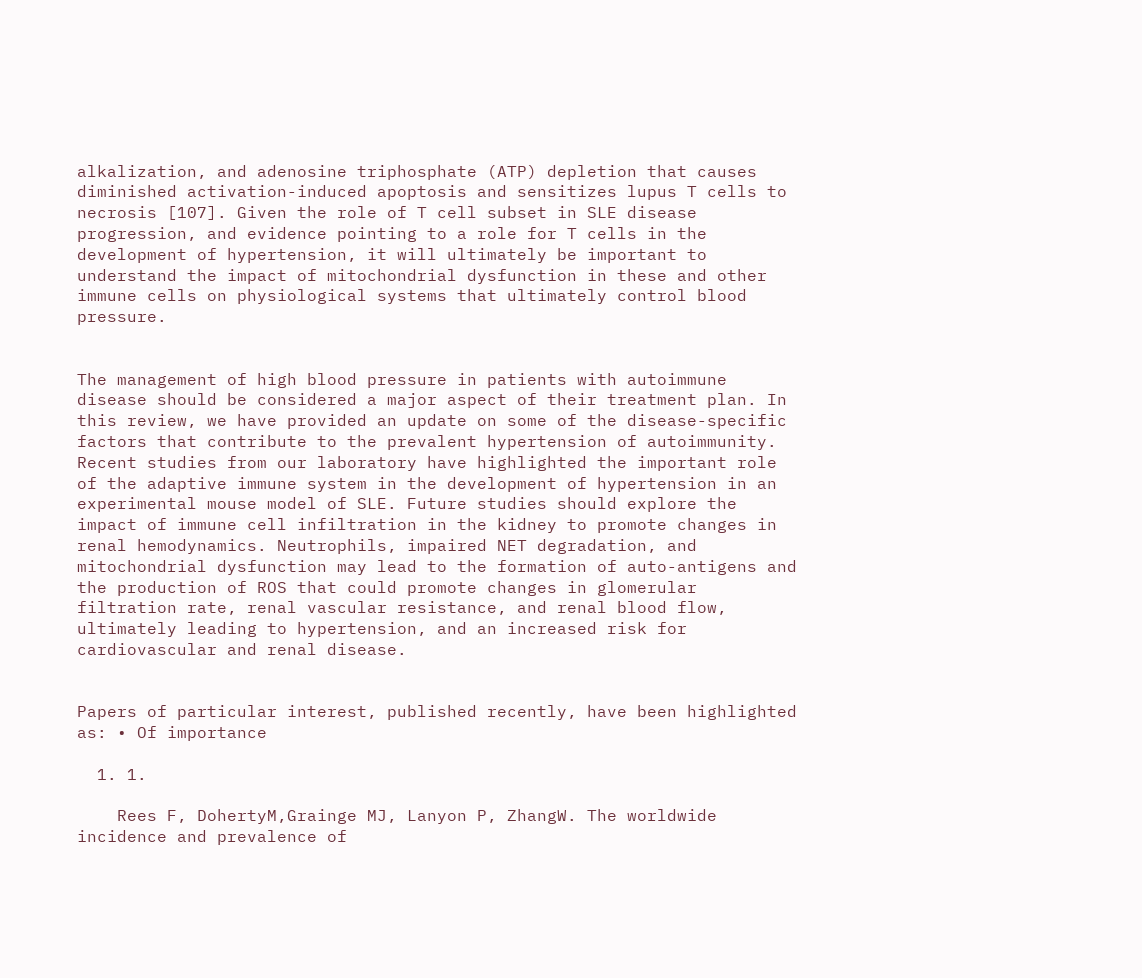alkalization, and adenosine triphosphate (ATP) depletion that causes diminished activation-induced apoptosis and sensitizes lupus T cells to necrosis [107]. Given the role of T cell subset in SLE disease progression, and evidence pointing to a role for T cells in the development of hypertension, it will ultimately be important to understand the impact of mitochondrial dysfunction in these and other immune cells on physiological systems that ultimately control blood pressure.


The management of high blood pressure in patients with autoimmune disease should be considered a major aspect of their treatment plan. In this review, we have provided an update on some of the disease-specific factors that contribute to the prevalent hypertension of autoimmunity. Recent studies from our laboratory have highlighted the important role of the adaptive immune system in the development of hypertension in an experimental mouse model of SLE. Future studies should explore the impact of immune cell infiltration in the kidney to promote changes in renal hemodynamics. Neutrophils, impaired NET degradation, and mitochondrial dysfunction may lead to the formation of auto-antigens and the production of ROS that could promote changes in glomerular filtration rate, renal vascular resistance, and renal blood flow, ultimately leading to hypertension, and an increased risk for cardiovascular and renal disease.


Papers of particular interest, published recently, have been highlighted as: • Of importance

  1. 1.

    Rees F, DohertyM,Grainge MJ, Lanyon P, ZhangW. The worldwide incidence and prevalence of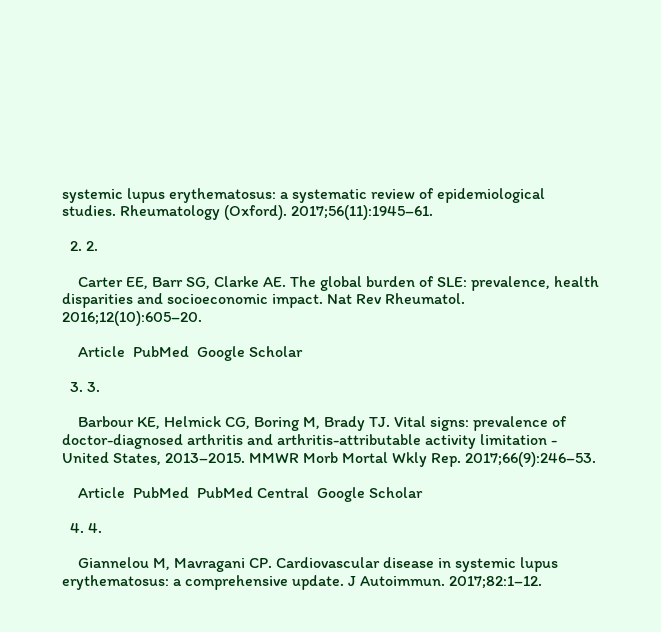systemic lupus erythematosus: a systematic review of epidemiological studies. Rheumatology (Oxford). 2017;56(11):1945–61.

  2. 2.

    Carter EE, Barr SG, Clarke AE. The global burden of SLE: prevalence, health disparities and socioeconomic impact. Nat Rev Rheumatol. 2016;12(10):605–20.

    Article  PubMed  Google Scholar

  3. 3.

    Barbour KE, Helmick CG, Boring M, Brady TJ. Vital signs: prevalence of doctor-diagnosed arthritis and arthritis-attributable activity limitation - United States, 2013–2015. MMWR Morb Mortal Wkly Rep. 2017;66(9):246–53.

    Article  PubMed  PubMed Central  Google Scholar

  4. 4.

    Giannelou M, Mavragani CP. Cardiovascular disease in systemic lupus erythematosus: a comprehensive update. J Autoimmun. 2017;82:1–12.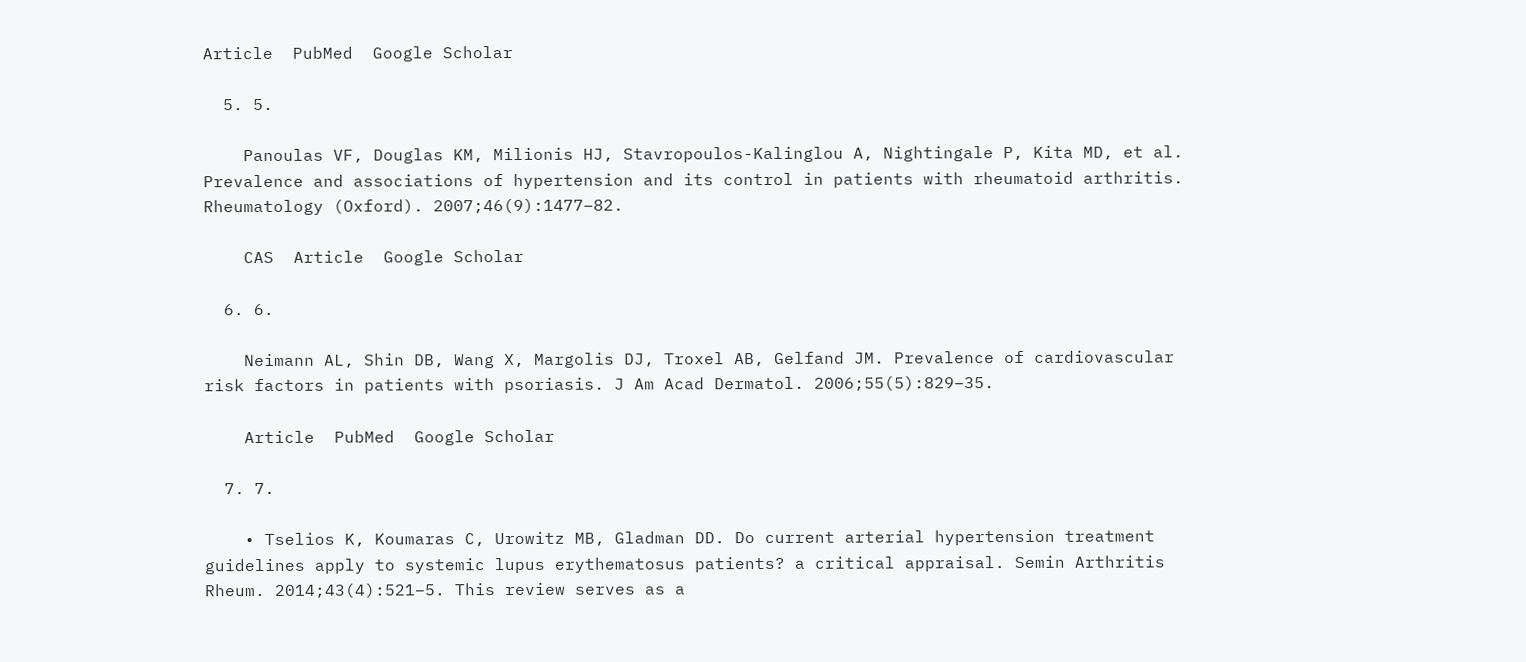Article  PubMed  Google Scholar

  5. 5.

    Panoulas VF, Douglas KM, Milionis HJ, Stavropoulos-Kalinglou A, Nightingale P, Kita MD, et al. Prevalence and associations of hypertension and its control in patients with rheumatoid arthritis. Rheumatology (Oxford). 2007;46(9):1477–82.

    CAS  Article  Google Scholar

  6. 6.

    Neimann AL, Shin DB, Wang X, Margolis DJ, Troxel AB, Gelfand JM. Prevalence of cardiovascular risk factors in patients with psoriasis. J Am Acad Dermatol. 2006;55(5):829–35.

    Article  PubMed  Google Scholar

  7. 7.

    • Tselios K, Koumaras C, Urowitz MB, Gladman DD. Do current arterial hypertension treatment guidelines apply to systemic lupus erythematosus patients? a critical appraisal. Semin Arthritis Rheum. 2014;43(4):521–5. This review serves as a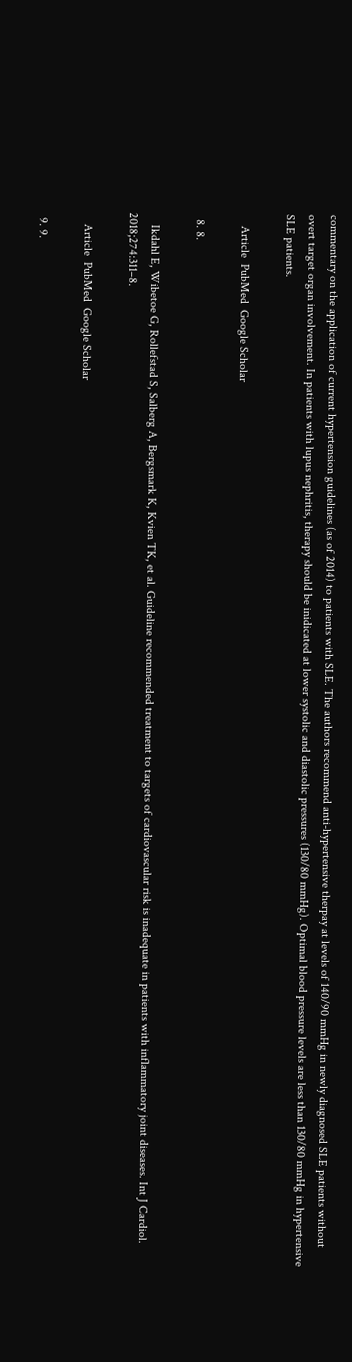commentary on the application of current hypertension guidelines (as of 2014) to patients with SLE. The authors recommend anti-hypertensive therpay at levels of 140/90 mmHg in newly diagnosed SLE patients without overt target organ involvement. In patients with lupus nephritis, therapy should be inidicated at lower systolic and diastolic pressures (130/80 mmHg). Optimal blood pressure levels are less than 130/80 mmHg in hypertensive SLE patients.

    Article  PubMed  Google Scholar

  8. 8.

    Ikdahl E, Wibetoe G, Rollefstad S, Salberg A, Bergsmark K, Kvien TK, et al. Guideline recommended treatment to targets of cardiovascular risk is inadequate in patients with inflammatory joint diseases. Int J Cardiol. 2018;274:311–8.

    Article  PubMed  Google Scholar

  9. 9.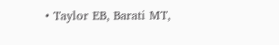• Taylor EB, Barati MT,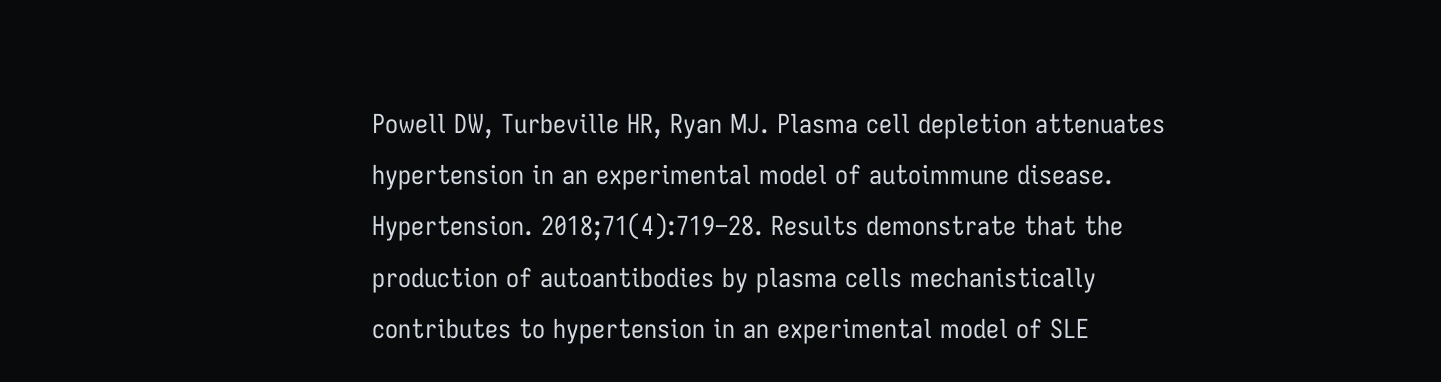Powell DW, Turbeville HR, Ryan MJ. Plasma cell depletion attenuates hypertension in an experimental model of autoimmune disease. Hypertension. 2018;71(4):719–28. Results demonstrate that the production of autoantibodies by plasma cells mechanistically contributes to hypertension in an experimental model of SLE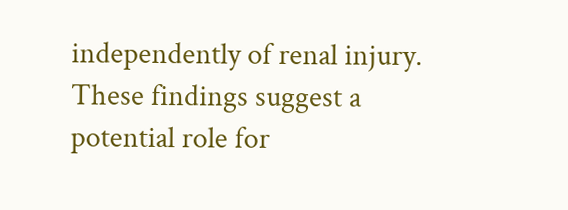independently of renal injury. These findings suggest a potential role for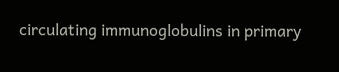circulating immunoglobulins in primary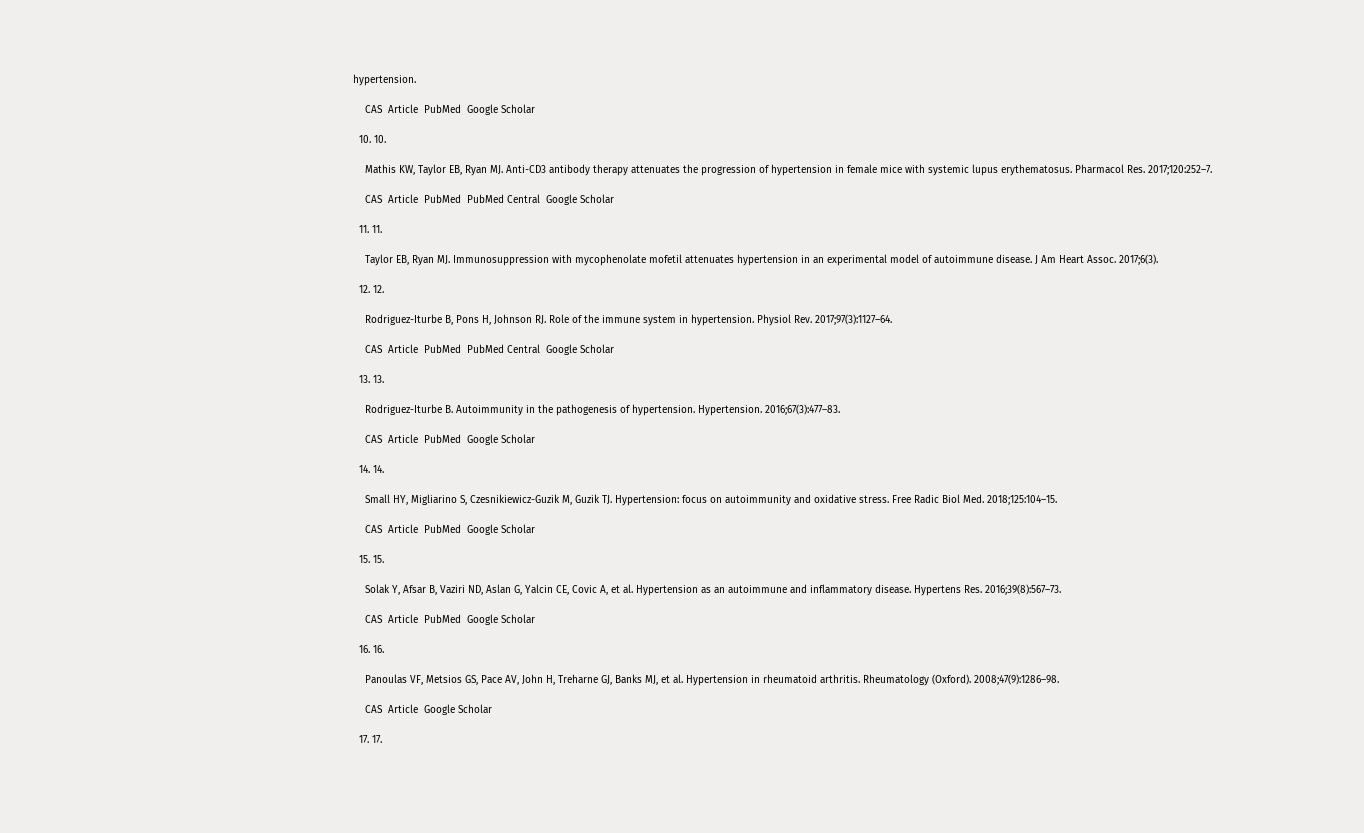hypertension.

    CAS  Article  PubMed  Google Scholar

  10. 10.

    Mathis KW, Taylor EB, Ryan MJ. Anti-CD3 antibody therapy attenuates the progression of hypertension in female mice with systemic lupus erythematosus. Pharmacol Res. 2017;120:252–7.

    CAS  Article  PubMed  PubMed Central  Google Scholar

  11. 11.

    Taylor EB, Ryan MJ. Immunosuppression with mycophenolate mofetil attenuates hypertension in an experimental model of autoimmune disease. J Am Heart Assoc. 2017;6(3).

  12. 12.

    Rodriguez-Iturbe B, Pons H, Johnson RJ. Role of the immune system in hypertension. Physiol Rev. 2017;97(3):1127–64.

    CAS  Article  PubMed  PubMed Central  Google Scholar

  13. 13.

    Rodriguez-Iturbe B. Autoimmunity in the pathogenesis of hypertension. Hypertension. 2016;67(3):477–83.

    CAS  Article  PubMed  Google Scholar

  14. 14.

    Small HY, Migliarino S, Czesnikiewicz-Guzik M, Guzik TJ. Hypertension: focus on autoimmunity and oxidative stress. Free Radic Biol Med. 2018;125:104–15.

    CAS  Article  PubMed  Google Scholar

  15. 15.

    Solak Y, Afsar B, Vaziri ND, Aslan G, Yalcin CE, Covic A, et al. Hypertension as an autoimmune and inflammatory disease. Hypertens Res. 2016;39(8):567–73.

    CAS  Article  PubMed  Google Scholar

  16. 16.

    Panoulas VF, Metsios GS, Pace AV, John H, Treharne GJ, Banks MJ, et al. Hypertension in rheumatoid arthritis. Rheumatology (Oxford). 2008;47(9):1286–98.

    CAS  Article  Google Scholar

  17. 17.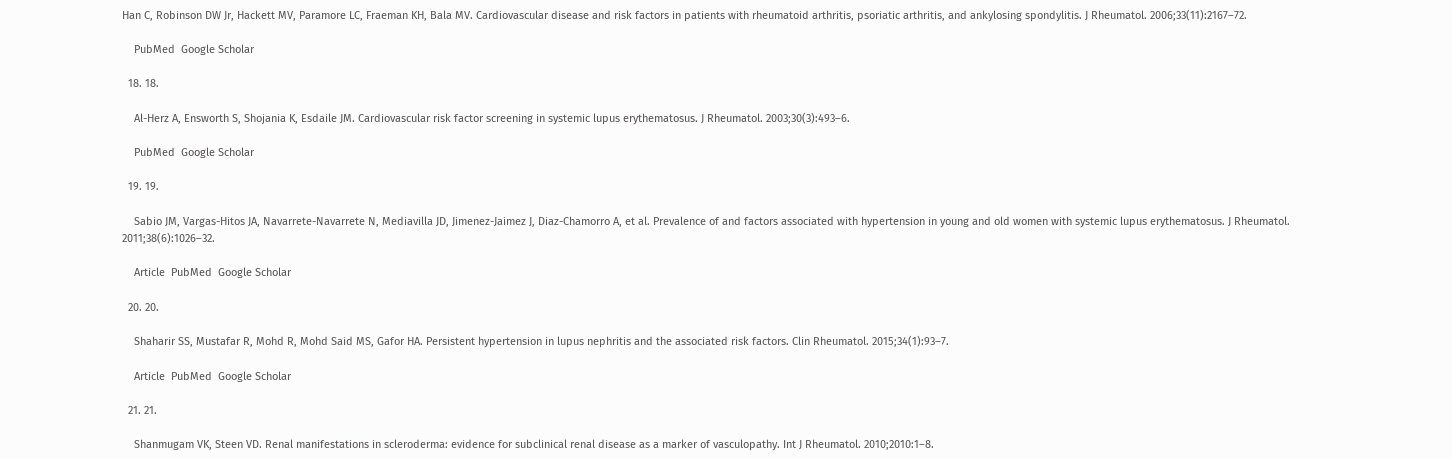Han C, Robinson DW Jr, Hackett MV, Paramore LC, Fraeman KH, Bala MV. Cardiovascular disease and risk factors in patients with rheumatoid arthritis, psoriatic arthritis, and ankylosing spondylitis. J Rheumatol. 2006;33(11):2167–72.

    PubMed  Google Scholar

  18. 18.

    Al-Herz A, Ensworth S, Shojania K, Esdaile JM. Cardiovascular risk factor screening in systemic lupus erythematosus. J Rheumatol. 2003;30(3):493–6.

    PubMed  Google Scholar

  19. 19.

    Sabio JM, Vargas-Hitos JA, Navarrete-Navarrete N, Mediavilla JD, Jimenez-Jaimez J, Diaz-Chamorro A, et al. Prevalence of and factors associated with hypertension in young and old women with systemic lupus erythematosus. J Rheumatol. 2011;38(6):1026–32.

    Article  PubMed  Google Scholar

  20. 20.

    Shaharir SS, Mustafar R, Mohd R, Mohd Said MS, Gafor HA. Persistent hypertension in lupus nephritis and the associated risk factors. Clin Rheumatol. 2015;34(1):93–7.

    Article  PubMed  Google Scholar

  21. 21.

    Shanmugam VK, Steen VD. Renal manifestations in scleroderma: evidence for subclinical renal disease as a marker of vasculopathy. Int J Rheumatol. 2010;2010:1–8.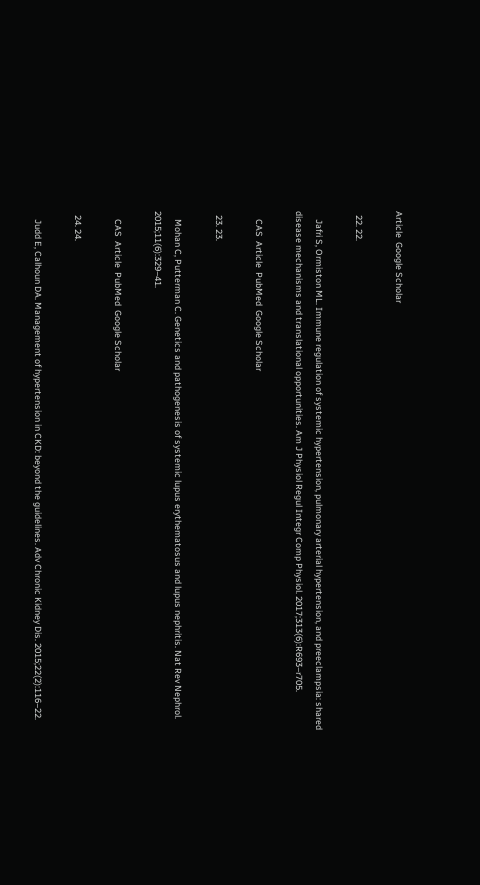Article  Google Scholar

  22. 22.

    Jafri S, Ormiston ML. Immune regulation of systemic hypertension, pulmonary arterial hypertension, and preeclampsia: shared disease mechanisms and translational opportunities. Am J Physiol Regul Integr Comp Physiol. 2017;313(6):R693–r705.

    CAS  Article  PubMed  Google Scholar

  23. 23.

    Mohan C, Putterman C. Genetics and pathogenesis of systemic lupus erythematosus and lupus nephritis. Nat Rev Nephrol. 2015;11(6):329–41.

    CAS  Article  PubMed  Google Scholar

  24. 24.

    Judd E, Calhoun DA. Management of hypertension in CKD: beyond the guidelines. Adv Chronic Kidney Dis. 2015;22(2):116–22.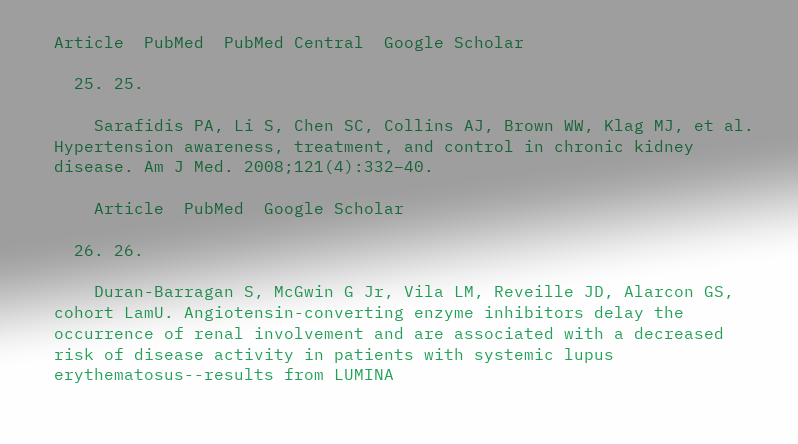Article  PubMed  PubMed Central  Google Scholar

  25. 25.

    Sarafidis PA, Li S, Chen SC, Collins AJ, Brown WW, Klag MJ, et al. Hypertension awareness, treatment, and control in chronic kidney disease. Am J Med. 2008;121(4):332–40.

    Article  PubMed  Google Scholar

  26. 26.

    Duran-Barragan S, McGwin G Jr, Vila LM, Reveille JD, Alarcon GS, cohort LamU. Angiotensin-converting enzyme inhibitors delay the occurrence of renal involvement and are associated with a decreased risk of disease activity in patients with systemic lupus erythematosus--results from LUMINA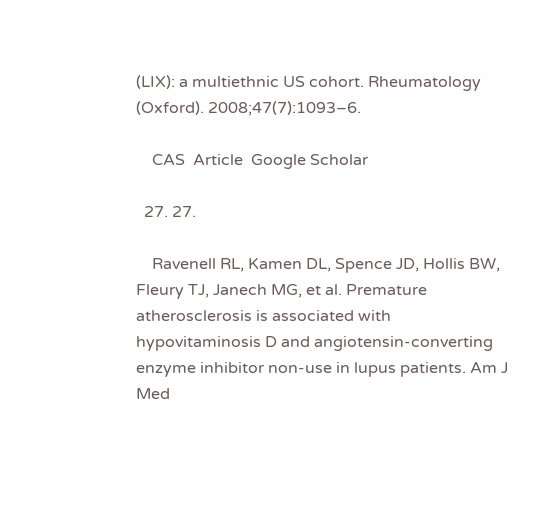(LIX): a multiethnic US cohort. Rheumatology (Oxford). 2008;47(7):1093–6.

    CAS  Article  Google Scholar

  27. 27.

    Ravenell RL, Kamen DL, Spence JD, Hollis BW, Fleury TJ, Janech MG, et al. Premature atherosclerosis is associated with hypovitaminosis D and angiotensin-converting enzyme inhibitor non-use in lupus patients. Am J Med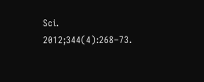Sci. 2012;344(4):268–73.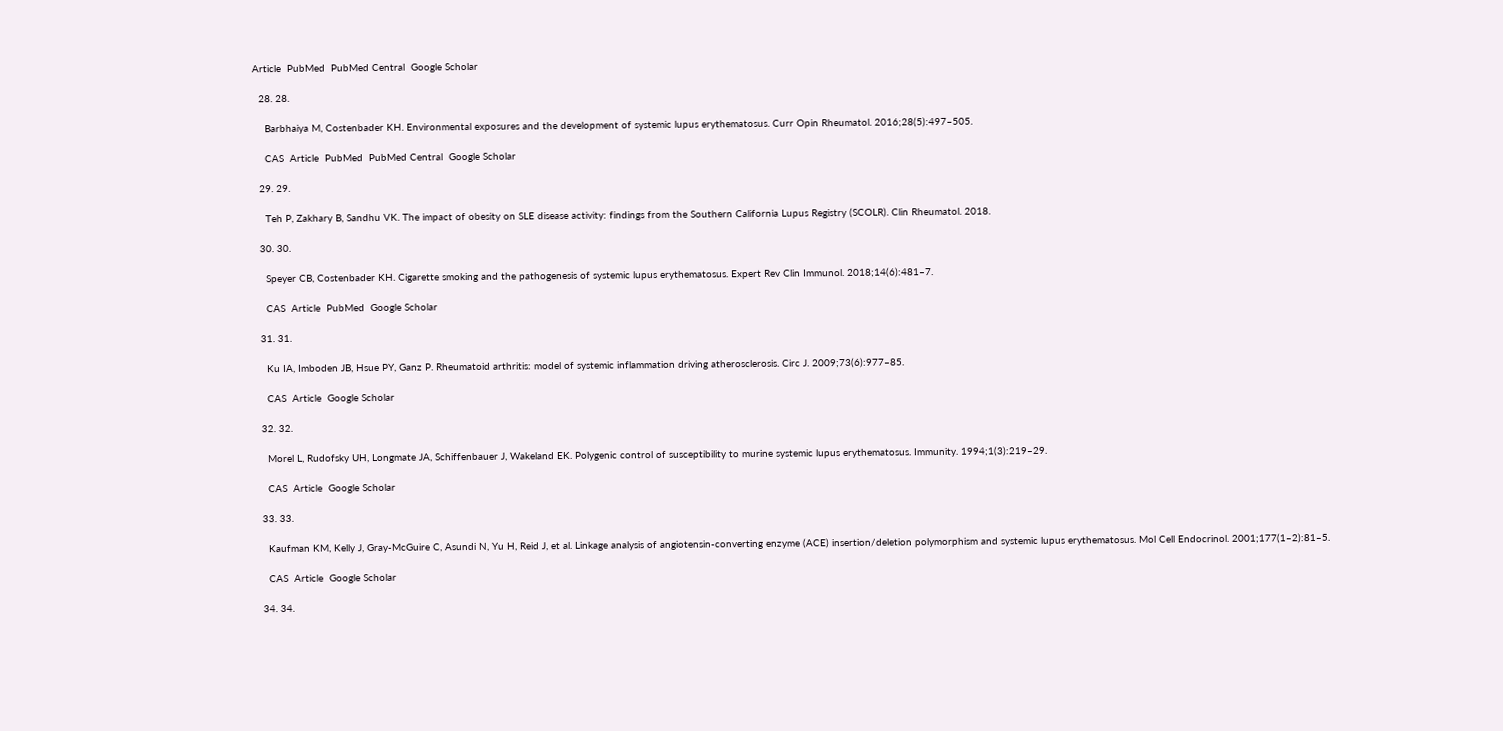Article  PubMed  PubMed Central  Google Scholar

  28. 28.

    Barbhaiya M, Costenbader KH. Environmental exposures and the development of systemic lupus erythematosus. Curr Opin Rheumatol. 2016;28(5):497–505.

    CAS  Article  PubMed  PubMed Central  Google Scholar

  29. 29.

    Teh P, Zakhary B, Sandhu VK. The impact of obesity on SLE disease activity: findings from the Southern California Lupus Registry (SCOLR). Clin Rheumatol. 2018.

  30. 30.

    Speyer CB, Costenbader KH. Cigarette smoking and the pathogenesis of systemic lupus erythematosus. Expert Rev Clin Immunol. 2018;14(6):481–7.

    CAS  Article  PubMed  Google Scholar

  31. 31.

    Ku IA, Imboden JB, Hsue PY, Ganz P. Rheumatoid arthritis: model of systemic inflammation driving atherosclerosis. Circ J. 2009;73(6):977–85.

    CAS  Article  Google Scholar

  32. 32.

    Morel L, Rudofsky UH, Longmate JA, Schiffenbauer J, Wakeland EK. Polygenic control of susceptibility to murine systemic lupus erythematosus. Immunity. 1994;1(3):219–29.

    CAS  Article  Google Scholar

  33. 33.

    Kaufman KM, Kelly J, Gray-McGuire C, Asundi N, Yu H, Reid J, et al. Linkage analysis of angiotensin-converting enzyme (ACE) insertion/deletion polymorphism and systemic lupus erythematosus. Mol Cell Endocrinol. 2001;177(1–2):81–5.

    CAS  Article  Google Scholar

  34. 34.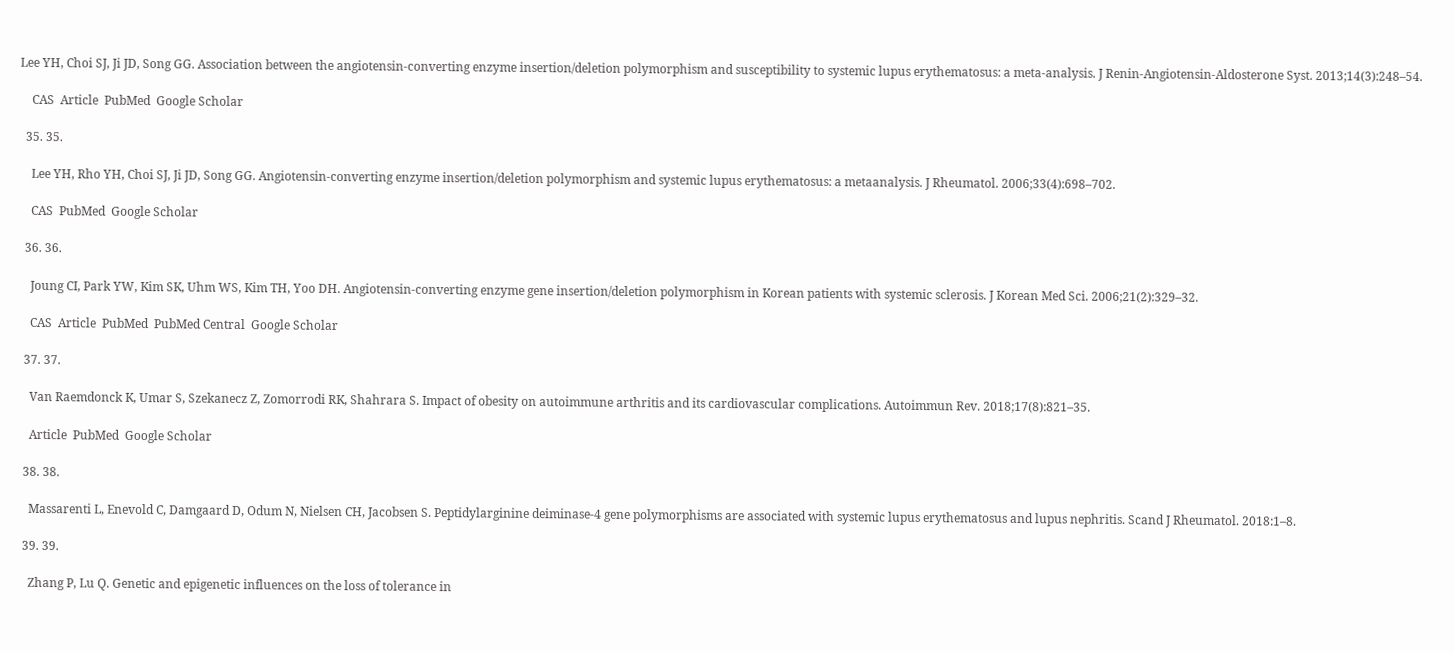Lee YH, Choi SJ, Ji JD, Song GG. Association between the angiotensin-converting enzyme insertion/deletion polymorphism and susceptibility to systemic lupus erythematosus: a meta-analysis. J Renin-Angiotensin-Aldosterone Syst. 2013;14(3):248–54.

    CAS  Article  PubMed  Google Scholar

  35. 35.

    Lee YH, Rho YH, Choi SJ, Ji JD, Song GG. Angiotensin-converting enzyme insertion/deletion polymorphism and systemic lupus erythematosus: a metaanalysis. J Rheumatol. 2006;33(4):698–702.

    CAS  PubMed  Google Scholar

  36. 36.

    Joung CI, Park YW, Kim SK, Uhm WS, Kim TH, Yoo DH. Angiotensin-converting enzyme gene insertion/deletion polymorphism in Korean patients with systemic sclerosis. J Korean Med Sci. 2006;21(2):329–32.

    CAS  Article  PubMed  PubMed Central  Google Scholar

  37. 37.

    Van Raemdonck K, Umar S, Szekanecz Z, Zomorrodi RK, Shahrara S. Impact of obesity on autoimmune arthritis and its cardiovascular complications. Autoimmun Rev. 2018;17(8):821–35.

    Article  PubMed  Google Scholar

  38. 38.

    Massarenti L, Enevold C, Damgaard D, Odum N, Nielsen CH, Jacobsen S. Peptidylarginine deiminase-4 gene polymorphisms are associated with systemic lupus erythematosus and lupus nephritis. Scand J Rheumatol. 2018:1–8.

  39. 39.

    Zhang P, Lu Q. Genetic and epigenetic influences on the loss of tolerance in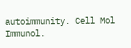autoimmunity. Cell Mol Immunol.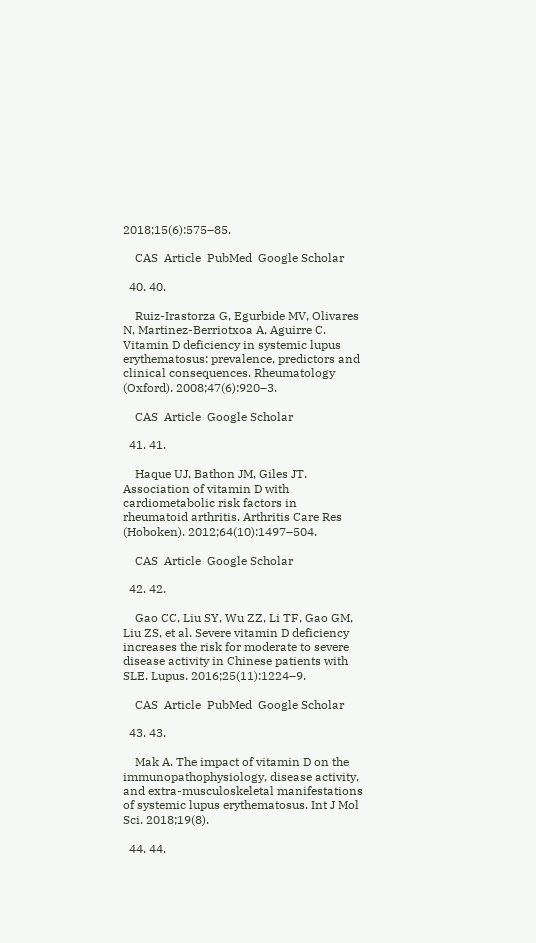2018;15(6):575–85.

    CAS  Article  PubMed  Google Scholar

  40. 40.

    Ruiz-Irastorza G, Egurbide MV, Olivares N, Martinez-Berriotxoa A, Aguirre C. Vitamin D deficiency in systemic lupus erythematosus: prevalence, predictors and clinical consequences. Rheumatology (Oxford). 2008;47(6):920–3.

    CAS  Article  Google Scholar

  41. 41.

    Haque UJ, Bathon JM, Giles JT. Association of vitamin D with cardiometabolic risk factors in rheumatoid arthritis. Arthritis Care Res (Hoboken). 2012;64(10):1497–504.

    CAS  Article  Google Scholar

  42. 42.

    Gao CC, Liu SY, Wu ZZ, Li TF, Gao GM, Liu ZS, et al. Severe vitamin D deficiency increases the risk for moderate to severe disease activity in Chinese patients with SLE. Lupus. 2016;25(11):1224–9.

    CAS  Article  PubMed  Google Scholar

  43. 43.

    Mak A. The impact of vitamin D on the immunopathophysiology, disease activity, and extra-musculoskeletal manifestations of systemic lupus erythematosus. Int J Mol Sci. 2018;19(8).

  44. 44.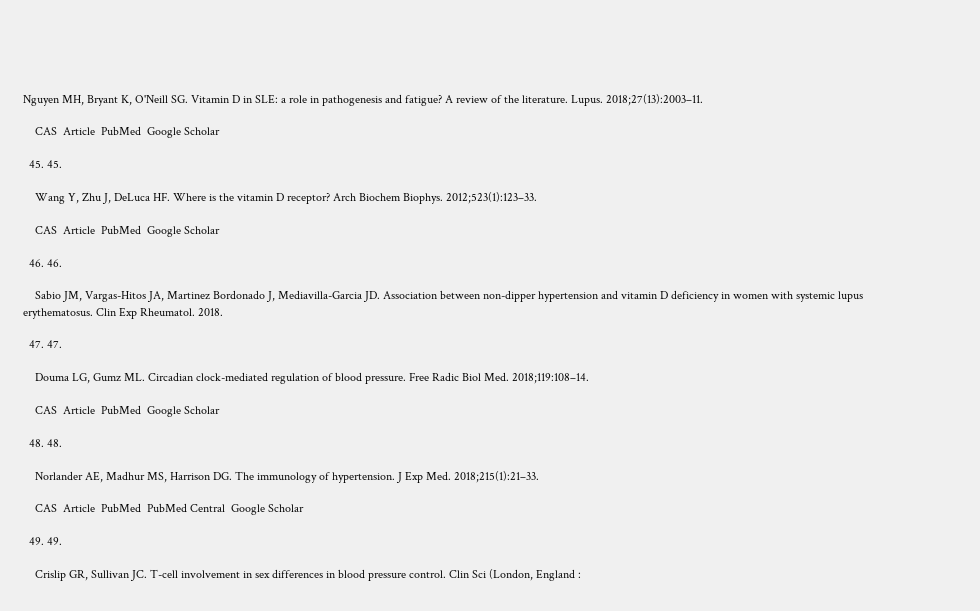Nguyen MH, Bryant K, O'Neill SG. Vitamin D in SLE: a role in pathogenesis and fatigue? A review of the literature. Lupus. 2018;27(13):2003–11.

    CAS  Article  PubMed  Google Scholar

  45. 45.

    Wang Y, Zhu J, DeLuca HF. Where is the vitamin D receptor? Arch Biochem Biophys. 2012;523(1):123–33.

    CAS  Article  PubMed  Google Scholar

  46. 46.

    Sabio JM, Vargas-Hitos JA, Martinez Bordonado J, Mediavilla-Garcia JD. Association between non-dipper hypertension and vitamin D deficiency in women with systemic lupus erythematosus. Clin Exp Rheumatol. 2018.

  47. 47.

    Douma LG, Gumz ML. Circadian clock-mediated regulation of blood pressure. Free Radic Biol Med. 2018;119:108–14.

    CAS  Article  PubMed  Google Scholar

  48. 48.

    Norlander AE, Madhur MS, Harrison DG. The immunology of hypertension. J Exp Med. 2018;215(1):21–33.

    CAS  Article  PubMed  PubMed Central  Google Scholar

  49. 49.

    Crislip GR, Sullivan JC. T-cell involvement in sex differences in blood pressure control. Clin Sci (London, England :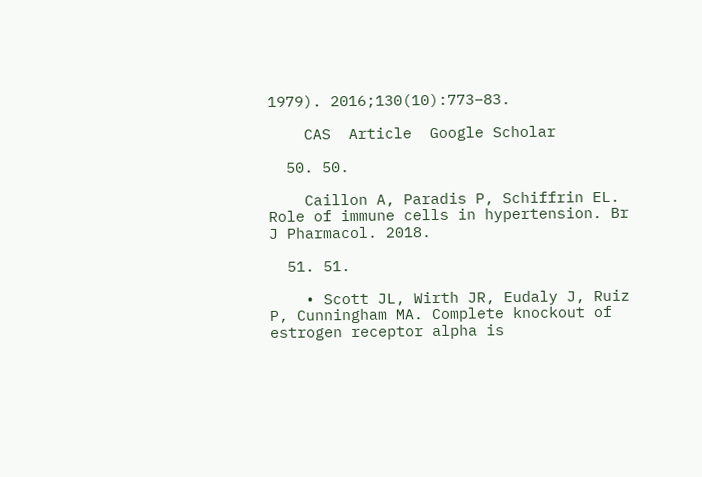1979). 2016;130(10):773–83.

    CAS  Article  Google Scholar

  50. 50.

    Caillon A, Paradis P, Schiffrin EL. Role of immune cells in hypertension. Br J Pharmacol. 2018.

  51. 51.

    • Scott JL, Wirth JR, Eudaly J, Ruiz P, Cunningham MA. Complete knockout of estrogen receptor alpha is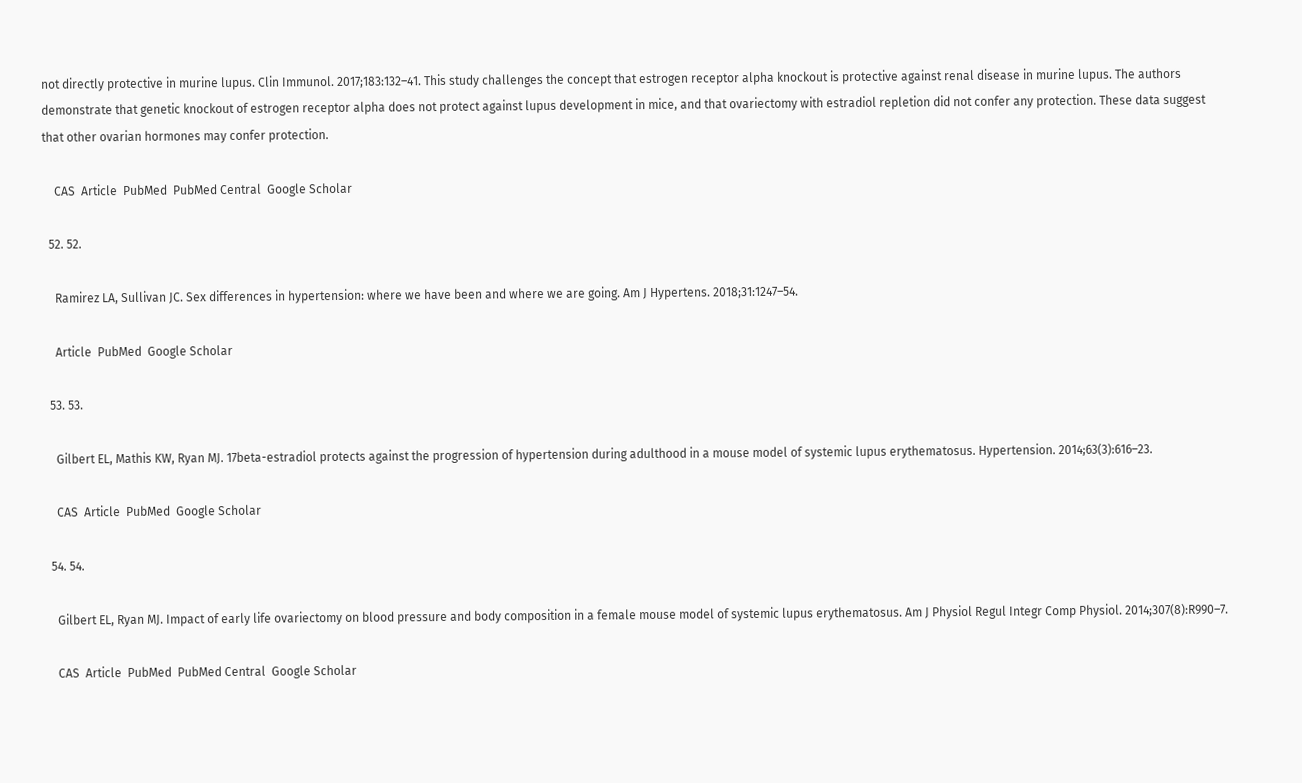not directly protective in murine lupus. Clin Immunol. 2017;183:132–41. This study challenges the concept that estrogen receptor alpha knockout is protective against renal disease in murine lupus. The authors demonstrate that genetic knockout of estrogen receptor alpha does not protect against lupus development in mice, and that ovariectomy with estradiol repletion did not confer any protection. These data suggest that other ovarian hormones may confer protection.

    CAS  Article  PubMed  PubMed Central  Google Scholar

  52. 52.

    Ramirez LA, Sullivan JC. Sex differences in hypertension: where we have been and where we are going. Am J Hypertens. 2018;31:1247–54.

    Article  PubMed  Google Scholar

  53. 53.

    Gilbert EL, Mathis KW, Ryan MJ. 17beta-estradiol protects against the progression of hypertension during adulthood in a mouse model of systemic lupus erythematosus. Hypertension. 2014;63(3):616–23.

    CAS  Article  PubMed  Google Scholar

  54. 54.

    Gilbert EL, Ryan MJ. Impact of early life ovariectomy on blood pressure and body composition in a female mouse model of systemic lupus erythematosus. Am J Physiol Regul Integr Comp Physiol. 2014;307(8):R990–7.

    CAS  Article  PubMed  PubMed Central  Google Scholar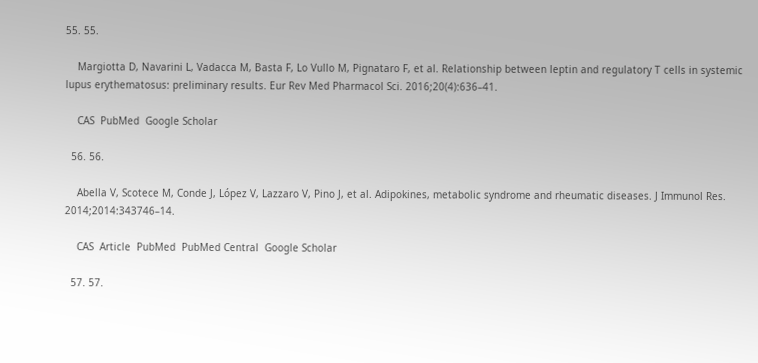55. 55.

    Margiotta D, Navarini L, Vadacca M, Basta F, Lo Vullo M, Pignataro F, et al. Relationship between leptin and regulatory T cells in systemic lupus erythematosus: preliminary results. Eur Rev Med Pharmacol Sci. 2016;20(4):636–41.

    CAS  PubMed  Google Scholar

  56. 56.

    Abella V, Scotece M, Conde J, López V, Lazzaro V, Pino J, et al. Adipokines, metabolic syndrome and rheumatic diseases. J Immunol Res. 2014;2014:343746–14.

    CAS  Article  PubMed  PubMed Central  Google Scholar

  57. 57.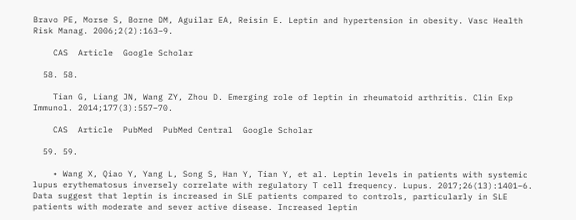Bravo PE, Morse S, Borne DM, Aguilar EA, Reisin E. Leptin and hypertension in obesity. Vasc Health Risk Manag. 2006;2(2):163–9.

    CAS  Article  Google Scholar

  58. 58.

    Tian G, Liang JN, Wang ZY, Zhou D. Emerging role of leptin in rheumatoid arthritis. Clin Exp Immunol. 2014;177(3):557–70.

    CAS  Article  PubMed  PubMed Central  Google Scholar

  59. 59.

    • Wang X, Qiao Y, Yang L, Song S, Han Y, Tian Y, et al. Leptin levels in patients with systemic lupus erythematosus inversely correlate with regulatory T cell frequency. Lupus. 2017;26(13):1401–6. Data suggest that leptin is increased in SLE patients compared to controls, particularly in SLE patients with moderate and sever active disease. Increased leptin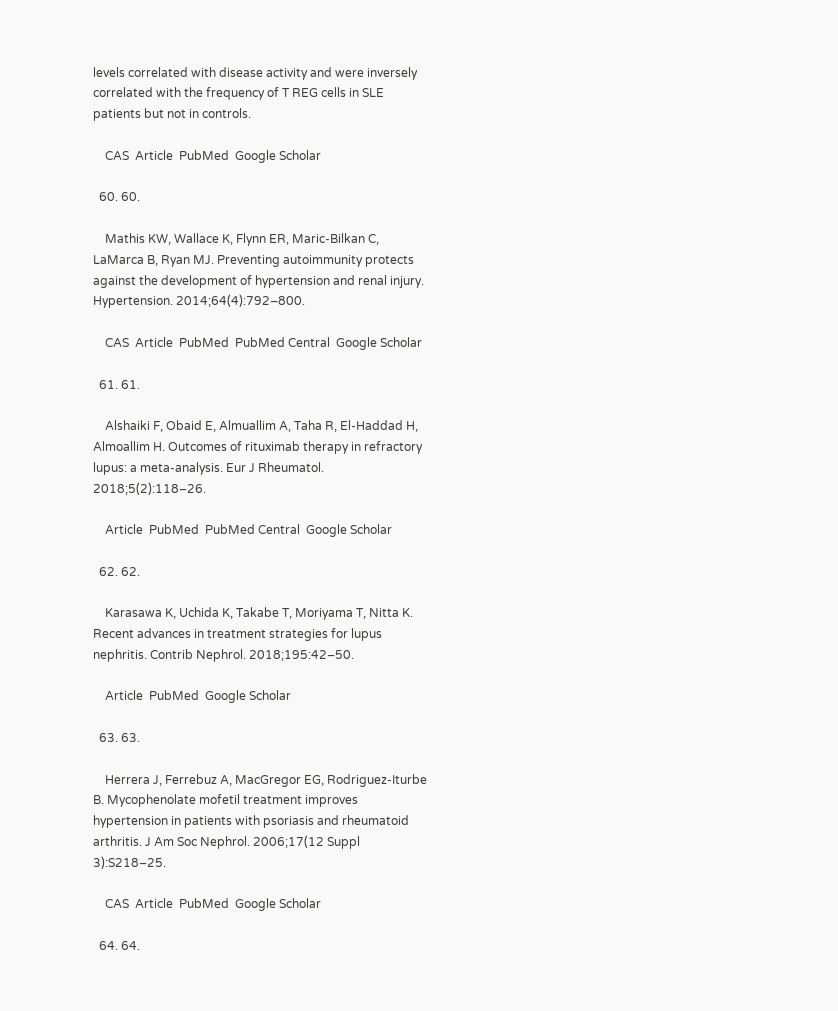levels correlated with disease activity and were inversely correlated with the frequency of T REG cells in SLE patients but not in controls.

    CAS  Article  PubMed  Google Scholar

  60. 60.

    Mathis KW, Wallace K, Flynn ER, Maric-Bilkan C, LaMarca B, Ryan MJ. Preventing autoimmunity protects against the development of hypertension and renal injury. Hypertension. 2014;64(4):792–800.

    CAS  Article  PubMed  PubMed Central  Google Scholar

  61. 61.

    Alshaiki F, Obaid E, Almuallim A, Taha R, El-Haddad H, Almoallim H. Outcomes of rituximab therapy in refractory lupus: a meta-analysis. Eur J Rheumatol. 2018;5(2):118–26.

    Article  PubMed  PubMed Central  Google Scholar

  62. 62.

    Karasawa K, Uchida K, Takabe T, Moriyama T, Nitta K. Recent advances in treatment strategies for lupus nephritis. Contrib Nephrol. 2018;195:42–50.

    Article  PubMed  Google Scholar

  63. 63.

    Herrera J, Ferrebuz A, MacGregor EG, Rodriguez-Iturbe B. Mycophenolate mofetil treatment improves hypertension in patients with psoriasis and rheumatoid arthritis. J Am Soc Nephrol. 2006;17(12 Suppl 3):S218–25.

    CAS  Article  PubMed  Google Scholar

  64. 64.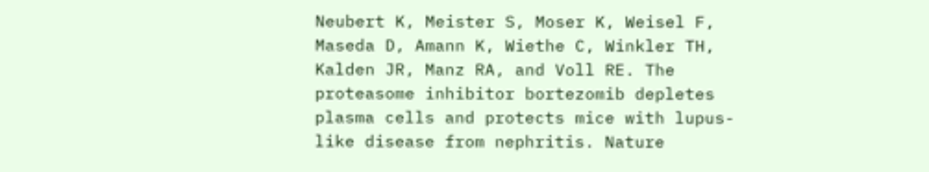Neubert K, Meister S, Moser K, Weisel F, Maseda D, Amann K, Wiethe C, Winkler TH, Kalden JR, Manz RA, and Voll RE. The proteasome inhibitor bortezomib depletes plasma cells and protects mice with lupus-like disease from nephritis. Nature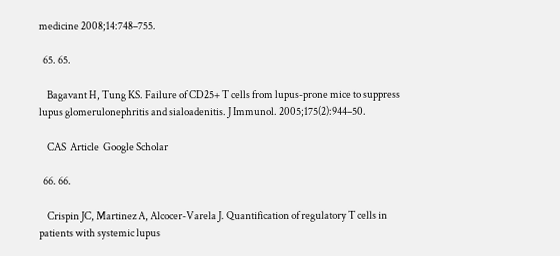medicine 2008;14:748–755.

  65. 65.

    Bagavant H, Tung KS. Failure of CD25+ T cells from lupus-prone mice to suppress lupus glomerulonephritis and sialoadenitis. J Immunol. 2005;175(2):944–50.

    CAS  Article  Google Scholar

  66. 66.

    Crispin JC, Martinez A, Alcocer-Varela J. Quantification of regulatory T cells in patients with systemic lupus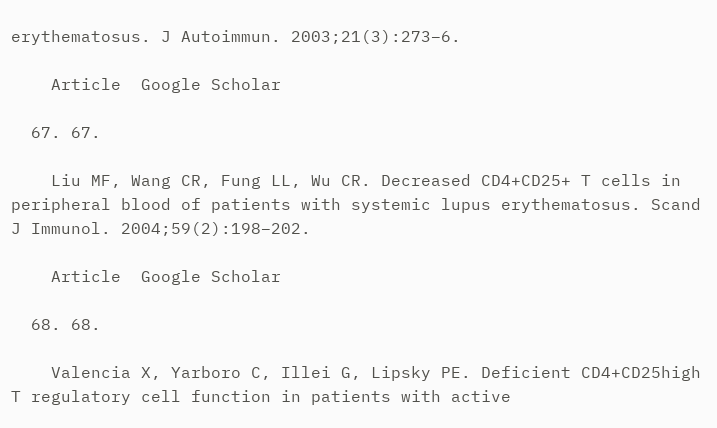erythematosus. J Autoimmun. 2003;21(3):273–6.

    Article  Google Scholar

  67. 67.

    Liu MF, Wang CR, Fung LL, Wu CR. Decreased CD4+CD25+ T cells in peripheral blood of patients with systemic lupus erythematosus. Scand J Immunol. 2004;59(2):198–202.

    Article  Google Scholar

  68. 68.

    Valencia X, Yarboro C, Illei G, Lipsky PE. Deficient CD4+CD25high T regulatory cell function in patients with active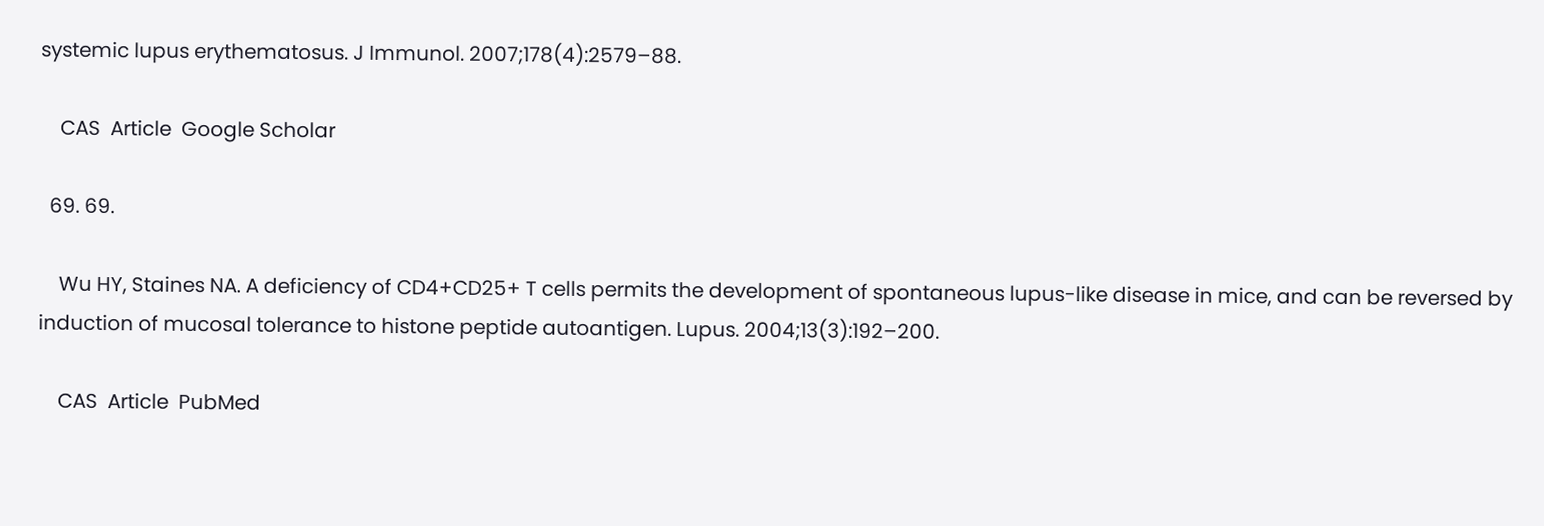systemic lupus erythematosus. J Immunol. 2007;178(4):2579–88.

    CAS  Article  Google Scholar

  69. 69.

    Wu HY, Staines NA. A deficiency of CD4+CD25+ T cells permits the development of spontaneous lupus-like disease in mice, and can be reversed by induction of mucosal tolerance to histone peptide autoantigen. Lupus. 2004;13(3):192–200.

    CAS  Article  PubMed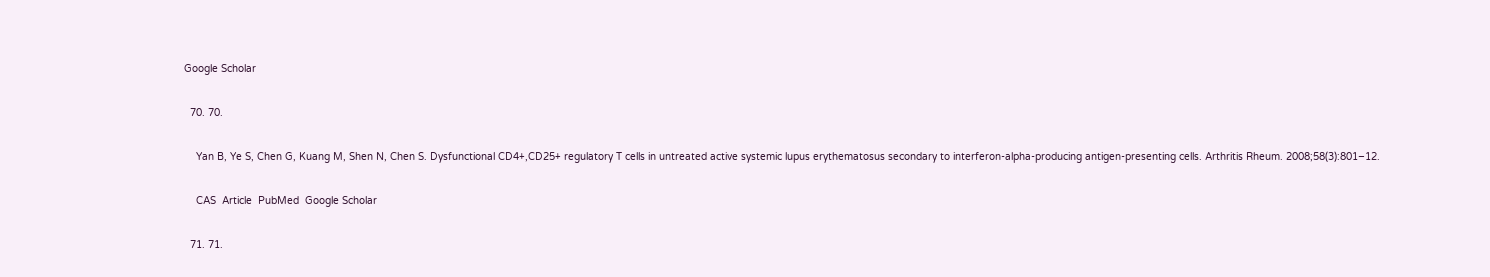Google Scholar

  70. 70.

    Yan B, Ye S, Chen G, Kuang M, Shen N, Chen S. Dysfunctional CD4+,CD25+ regulatory T cells in untreated active systemic lupus erythematosus secondary to interferon-alpha-producing antigen-presenting cells. Arthritis Rheum. 2008;58(3):801–12.

    CAS  Article  PubMed  Google Scholar

  71. 71.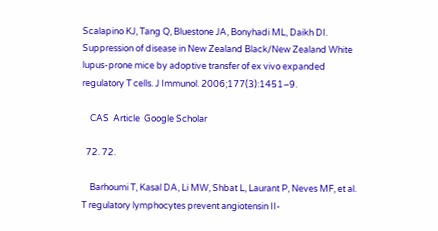Scalapino KJ, Tang Q, Bluestone JA, Bonyhadi ML, Daikh DI. Suppression of disease in New Zealand Black/New Zealand White lupus-prone mice by adoptive transfer of ex vivo expanded regulatory T cells. J Immunol. 2006;177(3):1451–9.

    CAS  Article  Google Scholar

  72. 72.

    Barhoumi T, Kasal DA, Li MW, Shbat L, Laurant P, Neves MF, et al. T regulatory lymphocytes prevent angiotensin II-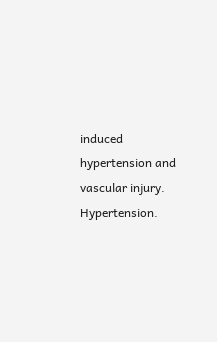induced hypertension and vascular injury. Hypertension.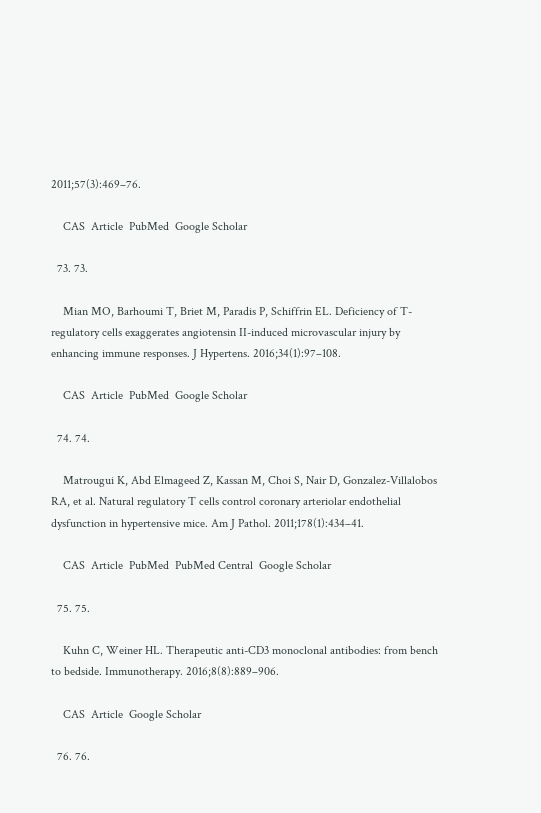2011;57(3):469–76.

    CAS  Article  PubMed  Google Scholar

  73. 73.

    Mian MO, Barhoumi T, Briet M, Paradis P, Schiffrin EL. Deficiency of T-regulatory cells exaggerates angiotensin II-induced microvascular injury by enhancing immune responses. J Hypertens. 2016;34(1):97–108.

    CAS  Article  PubMed  Google Scholar

  74. 74.

    Matrougui K, Abd Elmageed Z, Kassan M, Choi S, Nair D, Gonzalez-Villalobos RA, et al. Natural regulatory T cells control coronary arteriolar endothelial dysfunction in hypertensive mice. Am J Pathol. 2011;178(1):434–41.

    CAS  Article  PubMed  PubMed Central  Google Scholar

  75. 75.

    Kuhn C, Weiner HL. Therapeutic anti-CD3 monoclonal antibodies: from bench to bedside. Immunotherapy. 2016;8(8):889–906.

    CAS  Article  Google Scholar

  76. 76.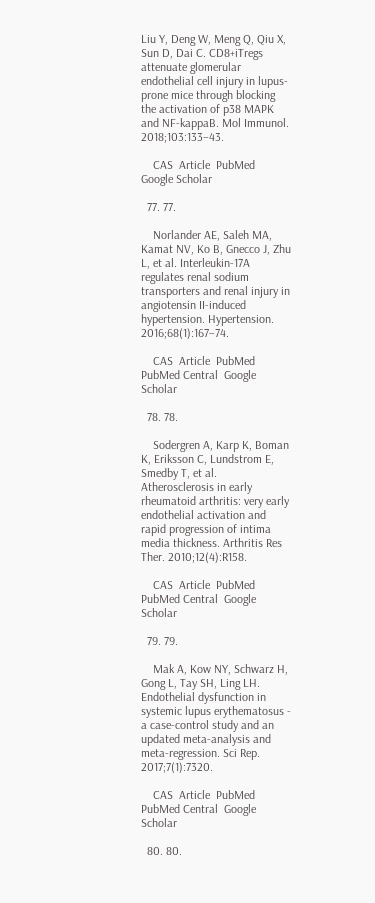Liu Y, Deng W, Meng Q, Qiu X, Sun D, Dai C. CD8+iTregs attenuate glomerular endothelial cell injury in lupus-prone mice through blocking the activation of p38 MAPK and NF-kappaB. Mol Immunol. 2018;103:133–43.

    CAS  Article  PubMed  Google Scholar

  77. 77.

    Norlander AE, Saleh MA, Kamat NV, Ko B, Gnecco J, Zhu L, et al. Interleukin-17A regulates renal sodium transporters and renal injury in angiotensin II-induced hypertension. Hypertension. 2016;68(1):167–74.

    CAS  Article  PubMed  PubMed Central  Google Scholar

  78. 78.

    Sodergren A, Karp K, Boman K, Eriksson C, Lundstrom E, Smedby T, et al. Atherosclerosis in early rheumatoid arthritis: very early endothelial activation and rapid progression of intima media thickness. Arthritis Res Ther. 2010;12(4):R158.

    CAS  Article  PubMed  PubMed Central  Google Scholar

  79. 79.

    Mak A, Kow NY, Schwarz H, Gong L, Tay SH, Ling LH. Endothelial dysfunction in systemic lupus erythematosus - a case-control study and an updated meta-analysis and meta-regression. Sci Rep. 2017;7(1):7320.

    CAS  Article  PubMed  PubMed Central  Google Scholar

  80. 80.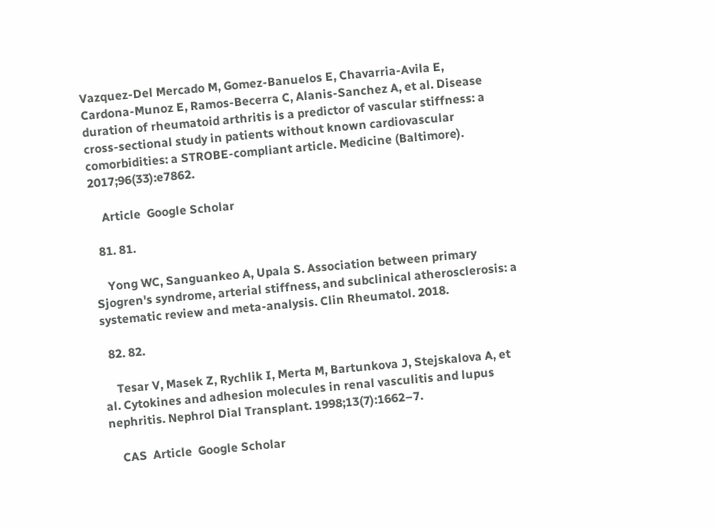Vazquez-Del Mercado M, Gomez-Banuelos E, Chavarria-Avila E, Cardona-Munoz E, Ramos-Becerra C, Alanis-Sanchez A, et al. Disease duration of rheumatoid arthritis is a predictor of vascular stiffness: a cross-sectional study in patients without known cardiovascular comorbidities: a STROBE-compliant article. Medicine (Baltimore). 2017;96(33):e7862.

    Article  Google Scholar

  81. 81.

    Yong WC, Sanguankeo A, Upala S. Association between primary Sjogren's syndrome, arterial stiffness, and subclinical atherosclerosis: a systematic review and meta-analysis. Clin Rheumatol. 2018.

  82. 82.

    Tesar V, Masek Z, Rychlik I, Merta M, Bartunkova J, Stejskalova A, et al. Cytokines and adhesion molecules in renal vasculitis and lupus nephritis. Nephrol Dial Transplant. 1998;13(7):1662–7.

    CAS  Article  Google Scholar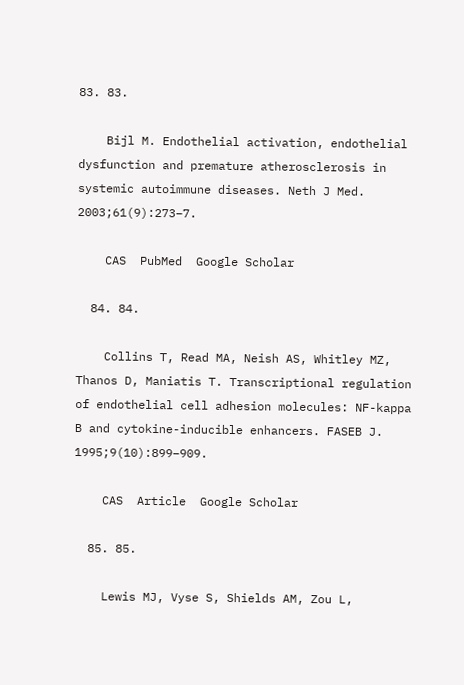83. 83.

    Bijl M. Endothelial activation, endothelial dysfunction and premature atherosclerosis in systemic autoimmune diseases. Neth J Med. 2003;61(9):273–7.

    CAS  PubMed  Google Scholar

  84. 84.

    Collins T, Read MA, Neish AS, Whitley MZ, Thanos D, Maniatis T. Transcriptional regulation of endothelial cell adhesion molecules: NF-kappa B and cytokine-inducible enhancers. FASEB J. 1995;9(10):899–909.

    CAS  Article  Google Scholar

  85. 85.

    Lewis MJ, Vyse S, Shields AM, Zou L,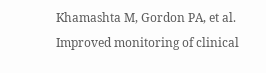Khamashta M, Gordon PA, et al. Improved monitoring of clinical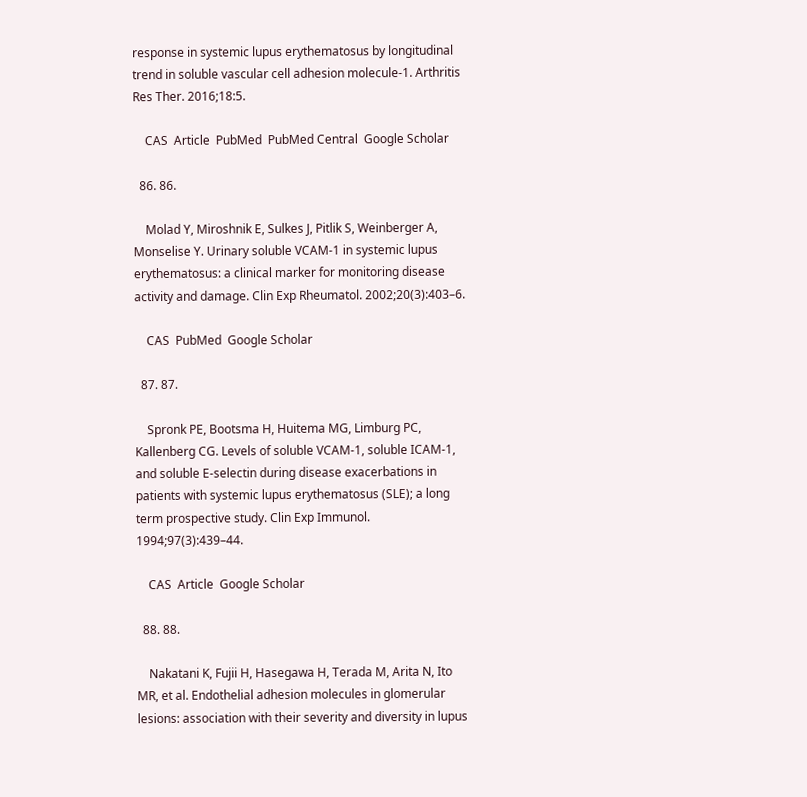response in systemic lupus erythematosus by longitudinal trend in soluble vascular cell adhesion molecule-1. Arthritis Res Ther. 2016;18:5.

    CAS  Article  PubMed  PubMed Central  Google Scholar

  86. 86.

    Molad Y, Miroshnik E, Sulkes J, Pitlik S, Weinberger A, Monselise Y. Urinary soluble VCAM-1 in systemic lupus erythematosus: a clinical marker for monitoring disease activity and damage. Clin Exp Rheumatol. 2002;20(3):403–6.

    CAS  PubMed  Google Scholar

  87. 87.

    Spronk PE, Bootsma H, Huitema MG, Limburg PC, Kallenberg CG. Levels of soluble VCAM-1, soluble ICAM-1, and soluble E-selectin during disease exacerbations in patients with systemic lupus erythematosus (SLE); a long term prospective study. Clin Exp Immunol. 1994;97(3):439–44.

    CAS  Article  Google Scholar

  88. 88.

    Nakatani K, Fujii H, Hasegawa H, Terada M, Arita N, Ito MR, et al. Endothelial adhesion molecules in glomerular lesions: association with their severity and diversity in lupus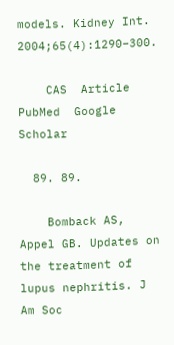models. Kidney Int. 2004;65(4):1290–300.

    CAS  Article  PubMed  Google Scholar

  89. 89.

    Bomback AS, Appel GB. Updates on the treatment of lupus nephritis. J Am Soc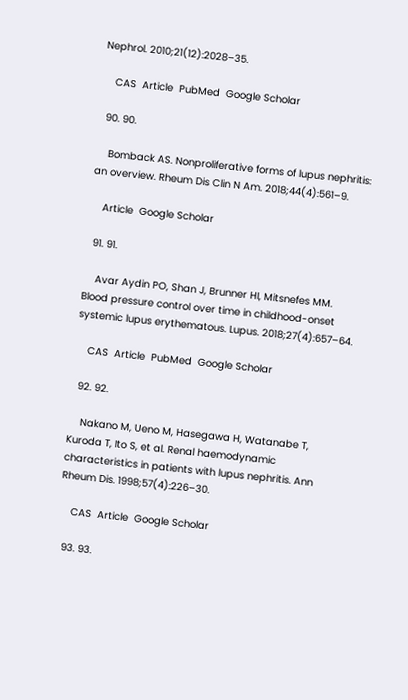Nephrol. 2010;21(12):2028–35.

    CAS  Article  PubMed  Google Scholar

  90. 90.

    Bomback AS. Nonproliferative forms of lupus nephritis: an overview. Rheum Dis Clin N Am. 2018;44(4):561–9.

    Article  Google Scholar

  91. 91.

    Avar Aydin PO, Shan J, Brunner HI, Mitsnefes MM. Blood pressure control over time in childhood-onset systemic lupus erythematous. Lupus. 2018;27(4):657–64.

    CAS  Article  PubMed  Google Scholar

  92. 92.

    Nakano M, Ueno M, Hasegawa H, Watanabe T, Kuroda T, Ito S, et al. Renal haemodynamic characteristics in patients with lupus nephritis. Ann Rheum Dis. 1998;57(4):226–30.

    CAS  Article  Google Scholar

  93. 93.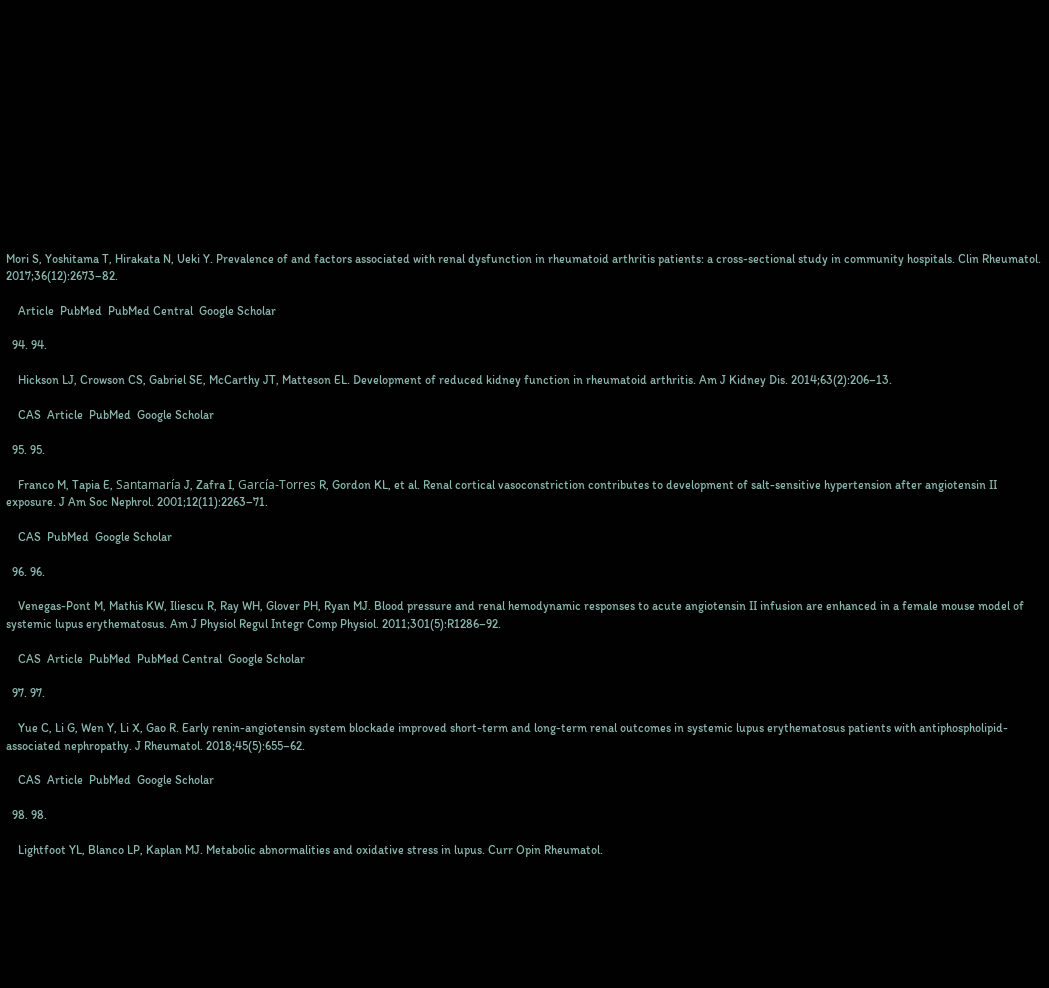Mori S, Yoshitama T, Hirakata N, Ueki Y. Prevalence of and factors associated with renal dysfunction in rheumatoid arthritis patients: a cross-sectional study in community hospitals. Clin Rheumatol. 2017;36(12):2673–82.

    Article  PubMed  PubMed Central  Google Scholar

  94. 94.

    Hickson LJ, Crowson CS, Gabriel SE, McCarthy JT, Matteson EL. Development of reduced kidney function in rheumatoid arthritis. Am J Kidney Dis. 2014;63(2):206–13.

    CAS  Article  PubMed  Google Scholar

  95. 95.

    Franco M, Tapia E, Santamaría J, Zafra I, García-Torres R, Gordon KL, et al. Renal cortical vasoconstriction contributes to development of salt-sensitive hypertension after angiotensin II exposure. J Am Soc Nephrol. 2001;12(11):2263–71.

    CAS  PubMed  Google Scholar

  96. 96.

    Venegas-Pont M, Mathis KW, Iliescu R, Ray WH, Glover PH, Ryan MJ. Blood pressure and renal hemodynamic responses to acute angiotensin II infusion are enhanced in a female mouse model of systemic lupus erythematosus. Am J Physiol Regul Integr Comp Physiol. 2011;301(5):R1286–92.

    CAS  Article  PubMed  PubMed Central  Google Scholar

  97. 97.

    Yue C, Li G, Wen Y, Li X, Gao R. Early renin-angiotensin system blockade improved short-term and long-term renal outcomes in systemic lupus erythematosus patients with antiphospholipid-associated nephropathy. J Rheumatol. 2018;45(5):655–62.

    CAS  Article  PubMed  Google Scholar

  98. 98.

    Lightfoot YL, Blanco LP, Kaplan MJ. Metabolic abnormalities and oxidative stress in lupus. Curr Opin Rheumatol.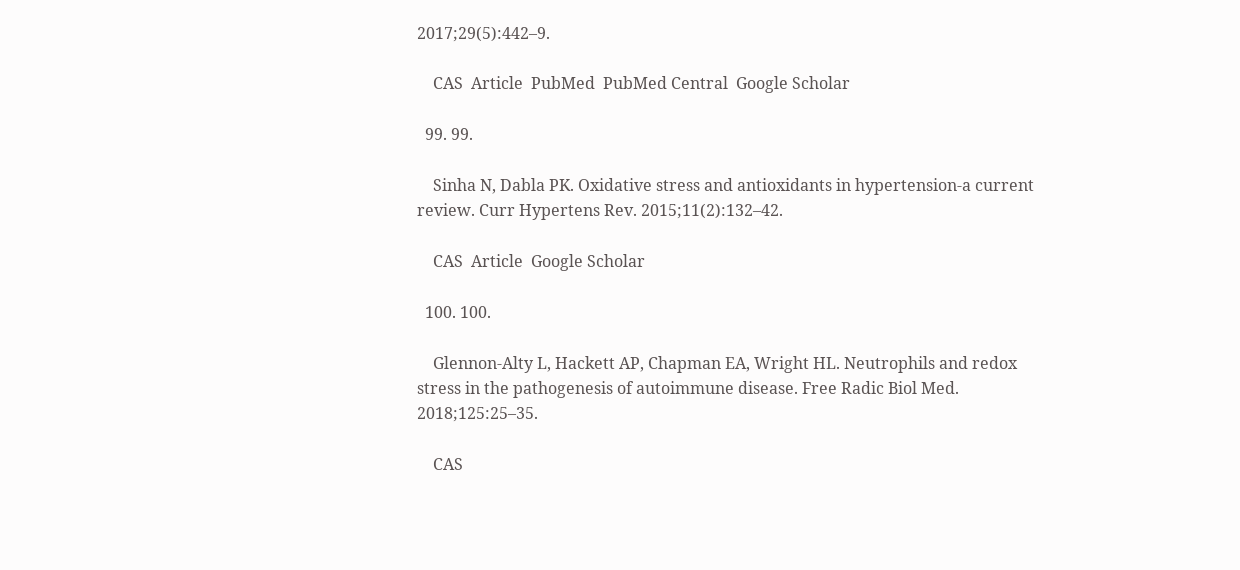2017;29(5):442–9.

    CAS  Article  PubMed  PubMed Central  Google Scholar

  99. 99.

    Sinha N, Dabla PK. Oxidative stress and antioxidants in hypertension-a current review. Curr Hypertens Rev. 2015;11(2):132–42.

    CAS  Article  Google Scholar

  100. 100.

    Glennon-Alty L, Hackett AP, Chapman EA, Wright HL. Neutrophils and redox stress in the pathogenesis of autoimmune disease. Free Radic Biol Med. 2018;125:25–35.

    CAS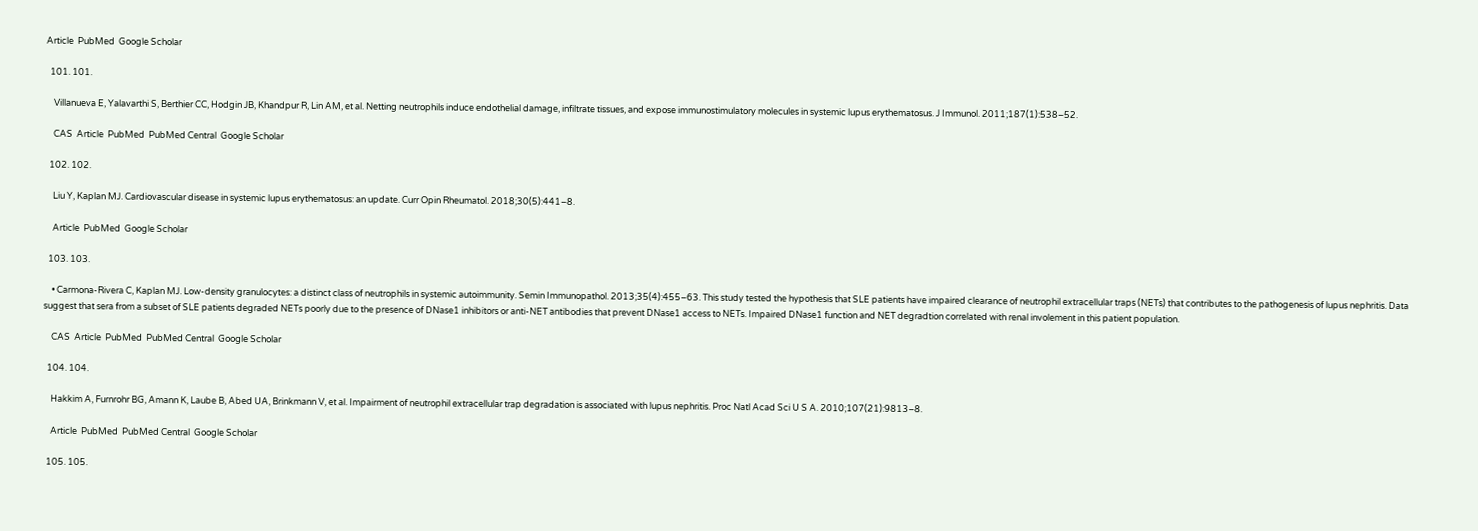Article  PubMed  Google Scholar

  101. 101.

    Villanueva E, Yalavarthi S, Berthier CC, Hodgin JB, Khandpur R, Lin AM, et al. Netting neutrophils induce endothelial damage, infiltrate tissues, and expose immunostimulatory molecules in systemic lupus erythematosus. J Immunol. 2011;187(1):538–52.

    CAS  Article  PubMed  PubMed Central  Google Scholar

  102. 102.

    Liu Y, Kaplan MJ. Cardiovascular disease in systemic lupus erythematosus: an update. Curr Opin Rheumatol. 2018;30(5):441–8.

    Article  PubMed  Google Scholar

  103. 103.

    • Carmona-Rivera C, Kaplan MJ. Low-density granulocytes: a distinct class of neutrophils in systemic autoimmunity. Semin Immunopathol. 2013;35(4):455–63. This study tested the hypothesis that SLE patients have impaired clearance of neutrophil extracellular traps (NETs) that contributes to the pathogenesis of lupus nephritis. Data suggest that sera from a subset of SLE patients degraded NETs poorly due to the presence of DNase1 inhibitors or anti-NET antibodies that prevent DNase1 access to NETs. Impaired DNase1 function and NET degradtion correlated with renal involement in this patient population.

    CAS  Article  PubMed  PubMed Central  Google Scholar

  104. 104.

    Hakkim A, Furnrohr BG, Amann K, Laube B, Abed UA, Brinkmann V, et al. Impairment of neutrophil extracellular trap degradation is associated with lupus nephritis. Proc Natl Acad Sci U S A. 2010;107(21):9813–8.

    Article  PubMed  PubMed Central  Google Scholar

  105. 105.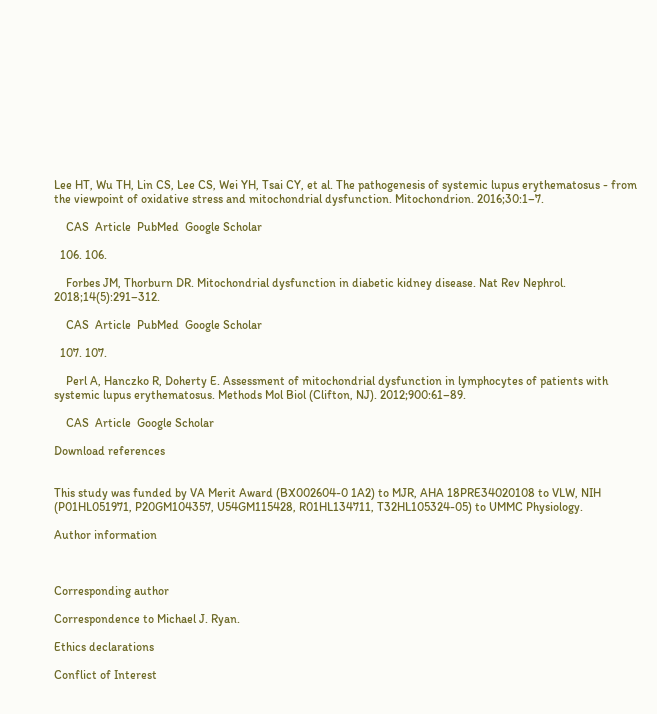Lee HT, Wu TH, Lin CS, Lee CS, Wei YH, Tsai CY, et al. The pathogenesis of systemic lupus erythematosus - from the viewpoint of oxidative stress and mitochondrial dysfunction. Mitochondrion. 2016;30:1–7.

    CAS  Article  PubMed  Google Scholar

  106. 106.

    Forbes JM, Thorburn DR. Mitochondrial dysfunction in diabetic kidney disease. Nat Rev Nephrol. 2018;14(5):291–312.

    CAS  Article  PubMed  Google Scholar

  107. 107.

    Perl A, Hanczko R, Doherty E. Assessment of mitochondrial dysfunction in lymphocytes of patients with systemic lupus erythematosus. Methods Mol Biol (Clifton, NJ). 2012;900:61–89.

    CAS  Article  Google Scholar

Download references


This study was funded by VA Merit Award (BX002604-0 1A2) to MJR, AHA 18PRE34020108 to VLW, NIH (P01HL051971, P20GM104357, U54GM115428, R01HL134711, T32HL105324-05) to UMMC Physiology.

Author information



Corresponding author

Correspondence to Michael J. Ryan.

Ethics declarations

Conflict of Interest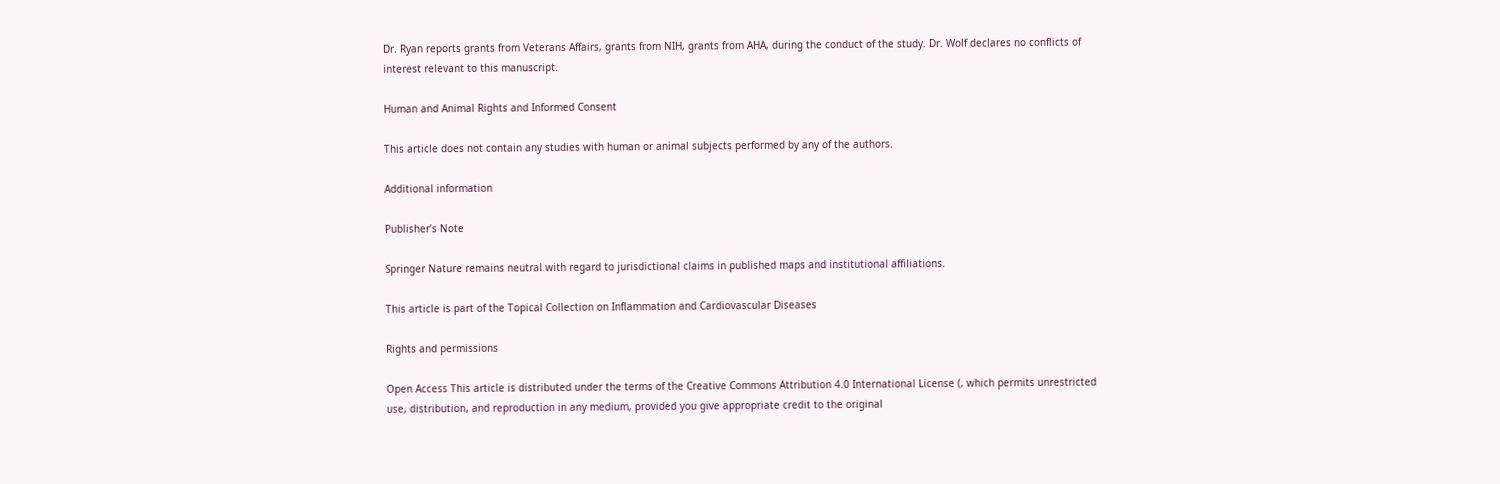Dr. Ryan reports grants from Veterans Affairs, grants from NIH, grants from AHA, during the conduct of the study. Dr. Wolf declares no conflicts of interest relevant to this manuscript.

Human and Animal Rights and Informed Consent

This article does not contain any studies with human or animal subjects performed by any of the authors.

Additional information

Publisher’s Note

Springer Nature remains neutral with regard to jurisdictional claims in published maps and institutional affiliations.

This article is part of the Topical Collection on Inflammation and Cardiovascular Diseases

Rights and permissions

Open Access This article is distributed under the terms of the Creative Commons Attribution 4.0 International License (, which permits unrestricted use, distribution, and reproduction in any medium, provided you give appropriate credit to the original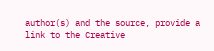author(s) and the source, provide a link to the Creative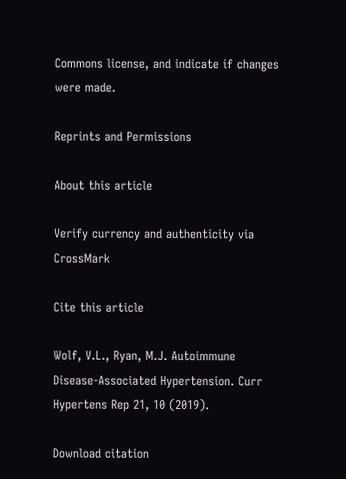Commons license, and indicate if changes were made.

Reprints and Permissions

About this article

Verify currency and authenticity via CrossMark

Cite this article

Wolf, V.L., Ryan, M.J. Autoimmune Disease-Associated Hypertension. Curr Hypertens Rep 21, 10 (2019).

Download citation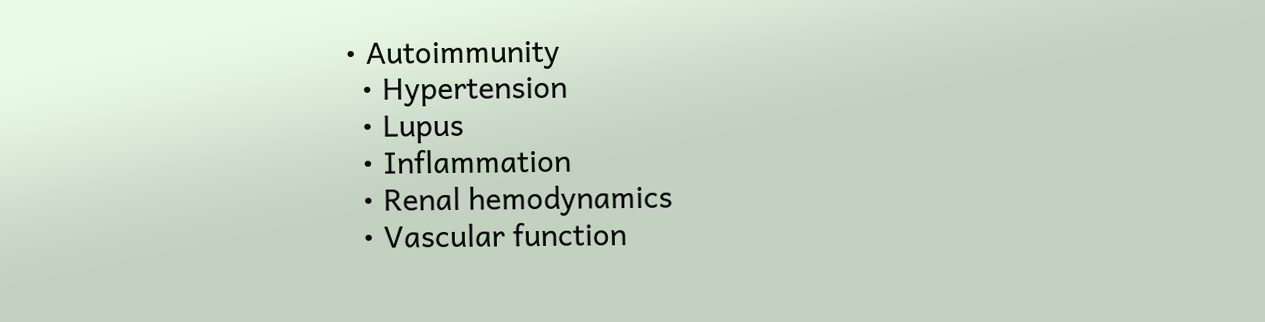• Autoimmunity
  • Hypertension
  • Lupus
  • Inflammation
  • Renal hemodynamics
  • Vascular function